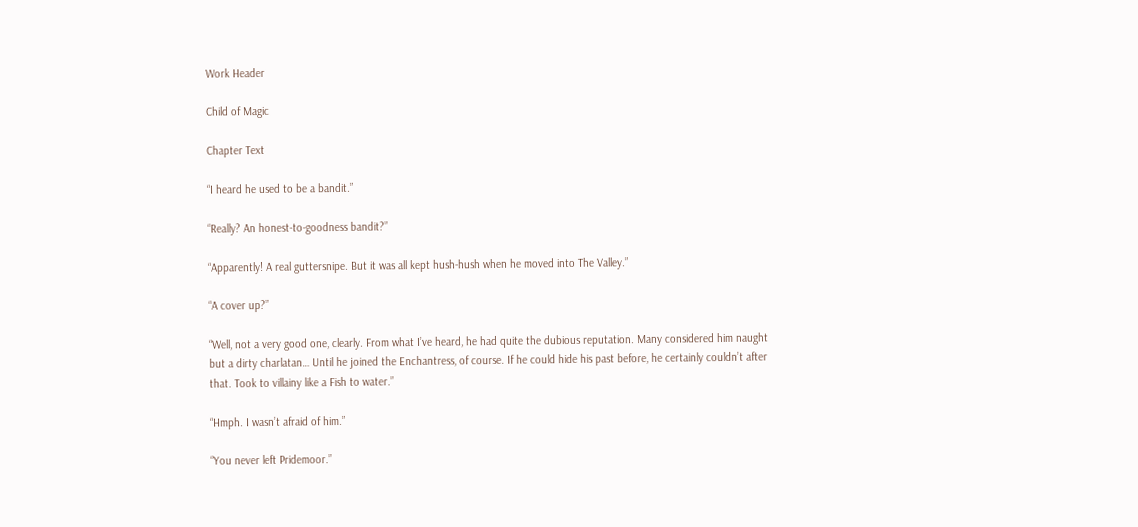Work Header

Child of Magic

Chapter Text

“I heard he used to be a bandit.”

“Really? An honest-to-goodness bandit?”

“Apparently! A real guttersnipe. But it was all kept hush-hush when he moved into The Valley.”

“A cover up?”

“Well, not a very good one, clearly. From what I’ve heard, he had quite the dubious reputation. Many considered him naught but a dirty charlatan… Until he joined the Enchantress, of course. If he could hide his past before, he certainly couldn’t after that. Took to villainy like a Fish to water.”

“Hmph. I wasn’t afraid of him.”

“You never left Pridemoor.”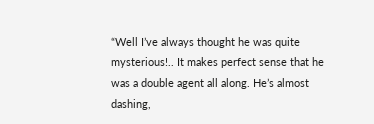“Well I’ve always thought he was quite mysterious!.. It makes perfect sense that he was a double agent all along. He’s almost dashing,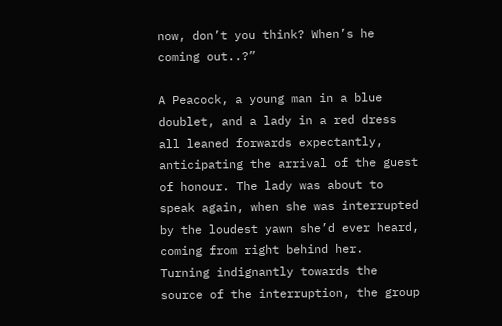now, don’t you think? When’s he coming out..?”

A Peacock, a young man in a blue doublet, and a lady in a red dress all leaned forwards expectantly, anticipating the arrival of the guest of honour. The lady was about to speak again, when she was interrupted by the loudest yawn she’d ever heard, coming from right behind her.
Turning indignantly towards the source of the interruption, the group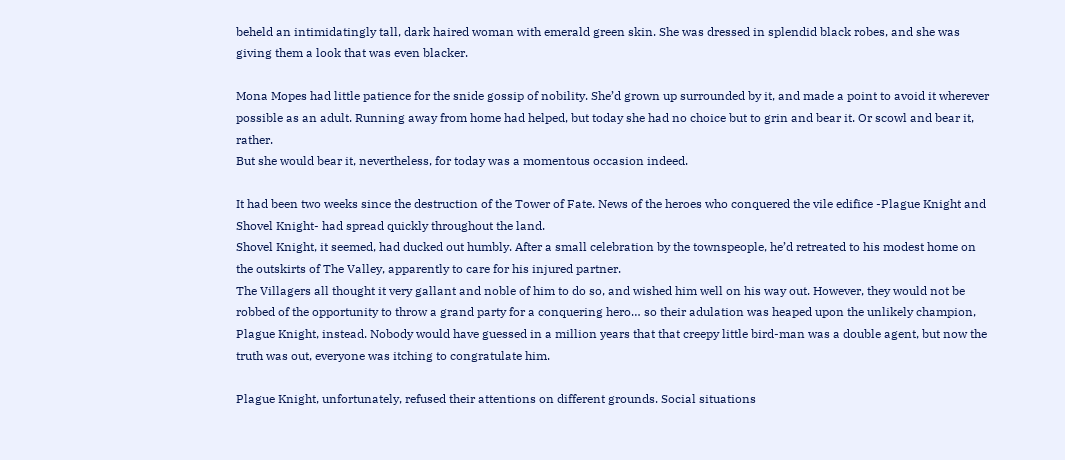beheld an intimidatingly tall, dark haired woman with emerald green skin. She was dressed in splendid black robes, and she was giving them a look that was even blacker.

Mona Mopes had little patience for the snide gossip of nobility. She’d grown up surrounded by it, and made a point to avoid it wherever possible as an adult. Running away from home had helped, but today she had no choice but to grin and bear it. Or scowl and bear it, rather.
But she would bear it, nevertheless, for today was a momentous occasion indeed.

It had been two weeks since the destruction of the Tower of Fate. News of the heroes who conquered the vile edifice -Plague Knight and Shovel Knight- had spread quickly throughout the land.
Shovel Knight, it seemed, had ducked out humbly. After a small celebration by the townspeople, he’d retreated to his modest home on the outskirts of The Valley, apparently to care for his injured partner.
The Villagers all thought it very gallant and noble of him to do so, and wished him well on his way out. However, they would not be robbed of the opportunity to throw a grand party for a conquering hero… so their adulation was heaped upon the unlikely champion, Plague Knight, instead. Nobody would have guessed in a million years that that creepy little bird-man was a double agent, but now the truth was out, everyone was itching to congratulate him.

Plague Knight, unfortunately, refused their attentions on different grounds. Social situations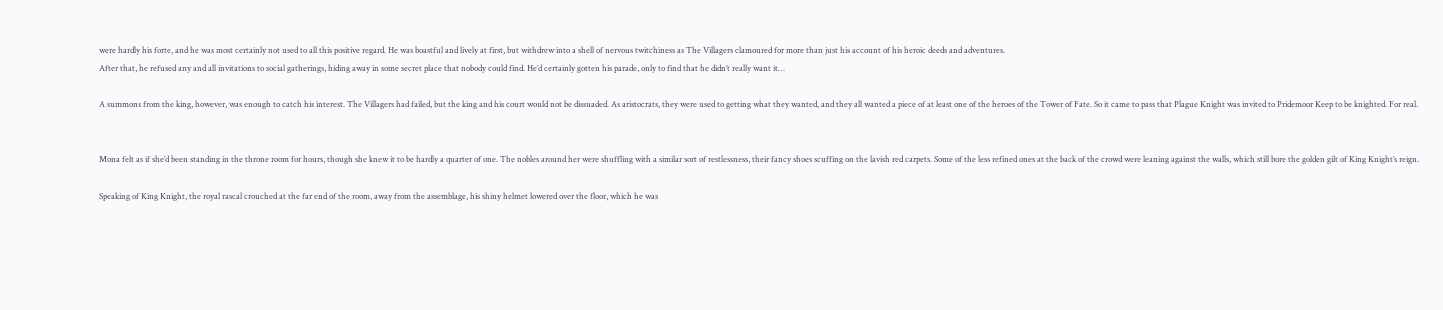were hardly his forte, and he was most certainly not used to all this positive regard. He was boastful and lively at first, but withdrew into a shell of nervous twitchiness as The Villagers clamoured for more than just his account of his heroic deeds and adventures.
After that, he refused any and all invitations to social gatherings, hiding away in some secret place that nobody could find. He’d certainly gotten his parade, only to find that he didn’t really want it…

A summons from the king, however, was enough to catch his interest. The Villagers had failed, but the king and his court would not be dissuaded. As aristocrats, they were used to getting what they wanted, and they all wanted a piece of at least one of the heroes of the Tower of Fate. So it came to pass that Plague Knight was invited to Pridemoor Keep to be knighted. For real.


Mona felt as if she’d been standing in the throne room for hours, though she knew it to be hardly a quarter of one. The nobles around her were shuffling with a similar sort of restlessness, their fancy shoes scuffing on the lavish red carpets. Some of the less refined ones at the back of the crowd were leaning against the walls, which still bore the golden gilt of King Knight’s reign.

Speaking of King Knight, the royal rascal crouched at the far end of the room, away from the assemblage, his shiny helmet lowered over the floor, which he was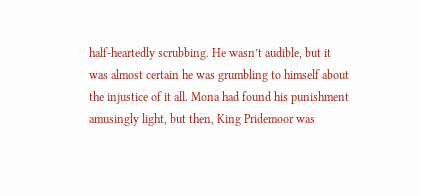half-heartedly scrubbing. He wasn’t audible, but it was almost certain he was grumbling to himself about the injustice of it all. Mona had found his punishment amusingly light, but then, King Pridemoor was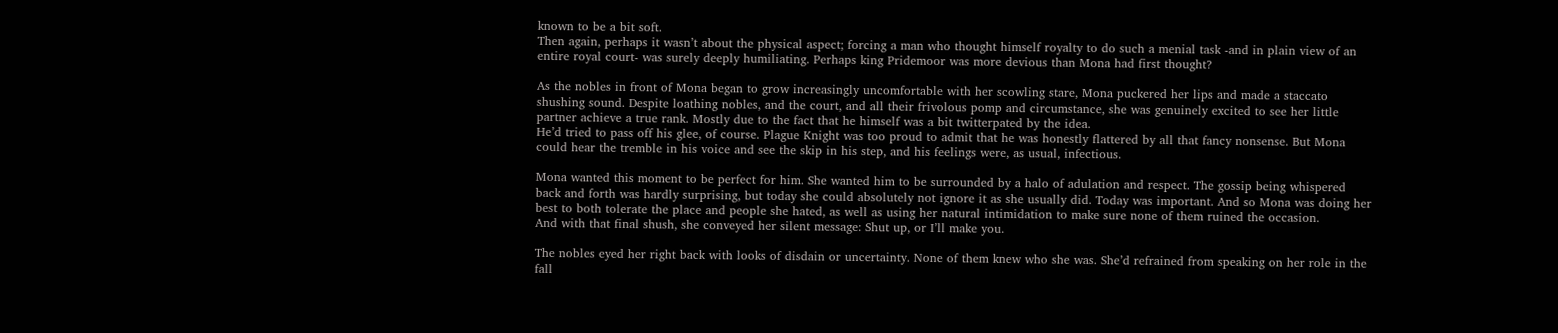known to be a bit soft.
Then again, perhaps it wasn’t about the physical aspect; forcing a man who thought himself royalty to do such a menial task -and in plain view of an entire royal court- was surely deeply humiliating. Perhaps king Pridemoor was more devious than Mona had first thought?

As the nobles in front of Mona began to grow increasingly uncomfortable with her scowling stare, Mona puckered her lips and made a staccato shushing sound. Despite loathing nobles, and the court, and all their frivolous pomp and circumstance, she was genuinely excited to see her little partner achieve a true rank. Mostly due to the fact that he himself was a bit twitterpated by the idea.
He’d tried to pass off his glee, of course. Plague Knight was too proud to admit that he was honestly flattered by all that fancy nonsense. But Mona could hear the tremble in his voice and see the skip in his step, and his feelings were, as usual, infectious.

Mona wanted this moment to be perfect for him. She wanted him to be surrounded by a halo of adulation and respect. The gossip being whispered back and forth was hardly surprising, but today she could absolutely not ignore it as she usually did. Today was important. And so Mona was doing her best to both tolerate the place and people she hated, as well as using her natural intimidation to make sure none of them ruined the occasion.
And with that final shush, she conveyed her silent message: Shut up, or I’ll make you.

The nobles eyed her right back with looks of disdain or uncertainty. None of them knew who she was. She’d refrained from speaking on her role in the fall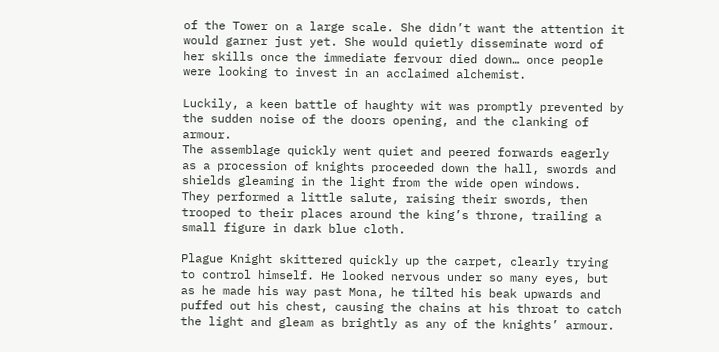of the Tower on a large scale. She didn’t want the attention it would garner just yet. She would quietly disseminate word of her skills once the immediate fervour died down… once people were looking to invest in an acclaimed alchemist.

Luckily, a keen battle of haughty wit was promptly prevented by the sudden noise of the doors opening, and the clanking of armour.
The assemblage quickly went quiet and peered forwards eagerly as a procession of knights proceeded down the hall, swords and shields gleaming in the light from the wide open windows.
They performed a little salute, raising their swords, then trooped to their places around the king’s throne, trailing a small figure in dark blue cloth.

Plague Knight skittered quickly up the carpet, clearly trying to control himself. He looked nervous under so many eyes, but as he made his way past Mona, he tilted his beak upwards and puffed out his chest, causing the chains at his throat to catch the light and gleam as brightly as any of the knights’ armour.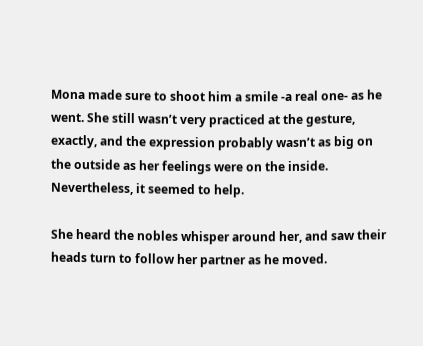Mona made sure to shoot him a smile -a real one- as he went. She still wasn’t very practiced at the gesture, exactly, and the expression probably wasn’t as big on the outside as her feelings were on the inside. Nevertheless, it seemed to help.

She heard the nobles whisper around her, and saw their heads turn to follow her partner as he moved.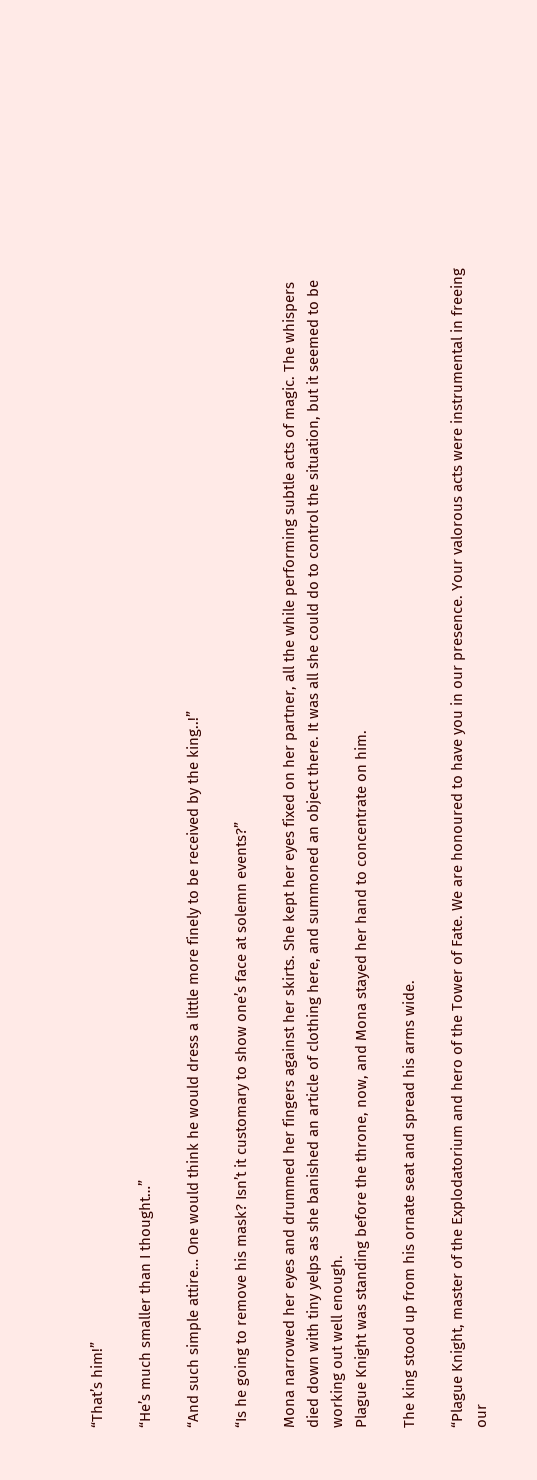“That’s him!”

“He’s much smaller than I thought…”

“And such simple attire… One would think he would dress a little more finely to be received by the king..!”

“Is he going to remove his mask? Isn’t it customary to show one’s face at solemn events?”

Mona narrowed her eyes and drummed her fingers against her skirts. She kept her eyes fixed on her partner, all the while performing subtle acts of magic. The whispers died down with tiny yelps as she banished an article of clothing here, and summoned an object there. It was all she could do to control the situation, but it seemed to be working out well enough.
Plague Knight was standing before the throne, now, and Mona stayed her hand to concentrate on him.

The king stood up from his ornate seat and spread his arms wide.

“Plague Knight, master of the Explodatorium and hero of the Tower of Fate. We are honoured to have you in our presence. Your valorous acts were instrumental in freeing our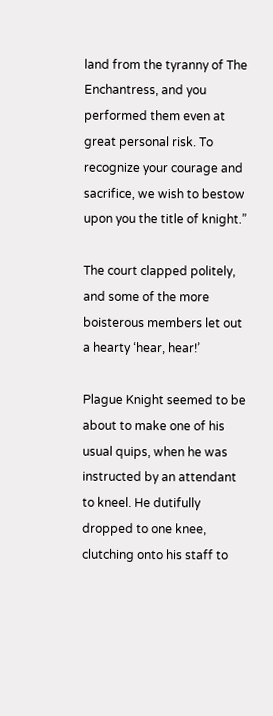land from the tyranny of The Enchantress, and you performed them even at great personal risk. To recognize your courage and sacrifice, we wish to bestow upon you the title of knight.”

The court clapped politely, and some of the more boisterous members let out a hearty ‘hear, hear!’

Plague Knight seemed to be about to make one of his usual quips, when he was instructed by an attendant to kneel. He dutifully dropped to one knee, clutching onto his staff to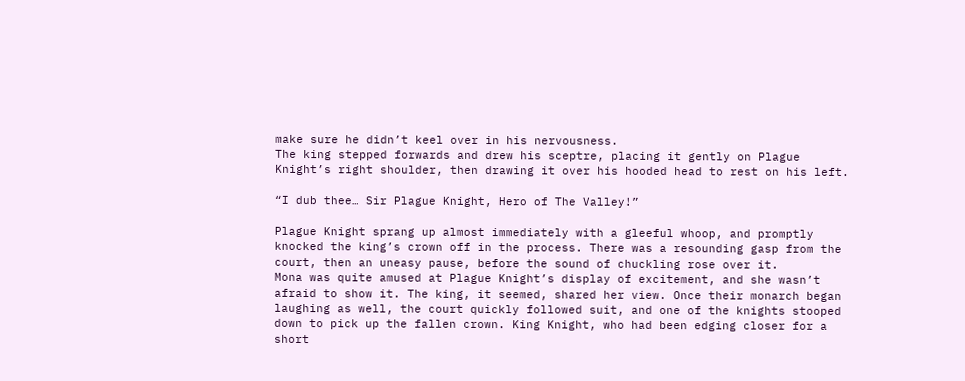make sure he didn’t keel over in his nervousness.
The king stepped forwards and drew his sceptre, placing it gently on Plague Knight’s right shoulder, then drawing it over his hooded head to rest on his left.

“I dub thee… Sir Plague Knight, Hero of The Valley!”

Plague Knight sprang up almost immediately with a gleeful whoop, and promptly knocked the king’s crown off in the process. There was a resounding gasp from the court, then an uneasy pause, before the sound of chuckling rose over it.
Mona was quite amused at Plague Knight’s display of excitement, and she wasn’t afraid to show it. The king, it seemed, shared her view. Once their monarch began laughing as well, the court quickly followed suit, and one of the knights stooped down to pick up the fallen crown. King Knight, who had been edging closer for a short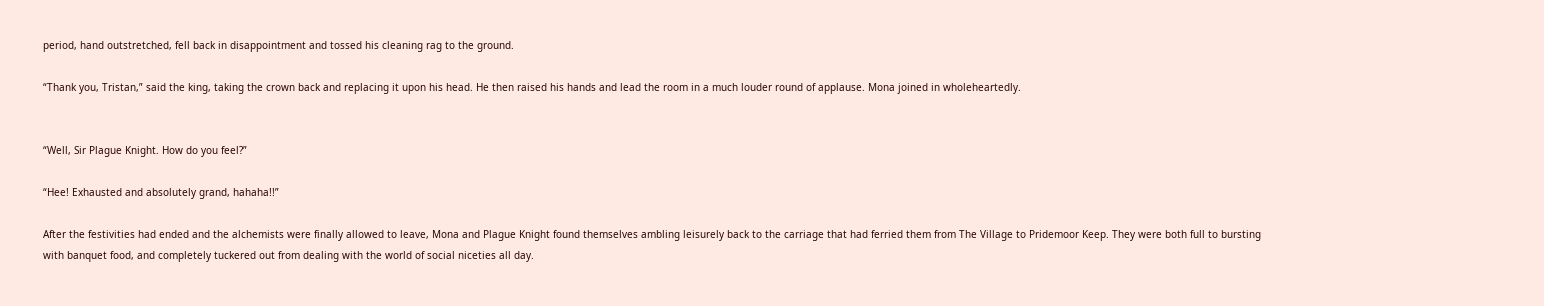period, hand outstretched, fell back in disappointment and tossed his cleaning rag to the ground.

“Thank you, Tristan,” said the king, taking the crown back and replacing it upon his head. He then raised his hands and lead the room in a much louder round of applause. Mona joined in wholeheartedly.


“Well, Sir Plague Knight. How do you feel?”

“Hee! Exhausted and absolutely grand, hahaha!!”

After the festivities had ended and the alchemists were finally allowed to leave, Mona and Plague Knight found themselves ambling leisurely back to the carriage that had ferried them from The Village to Pridemoor Keep. They were both full to bursting with banquet food, and completely tuckered out from dealing with the world of social niceties all day.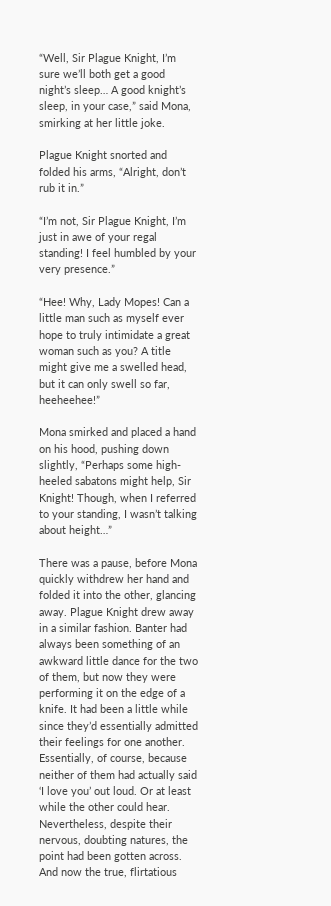“Well, Sir Plague Knight, I’m sure we’ll both get a good night’s sleep… A good knight’s sleep, in your case,” said Mona, smirking at her little joke.

Plague Knight snorted and folded his arms, “Alright, don’t rub it in.”

“I’m not, Sir Plague Knight, I’m just in awe of your regal standing! I feel humbled by your very presence.”

“Hee! Why, Lady Mopes! Can a little man such as myself ever hope to truly intimidate a great woman such as you? A title might give me a swelled head, but it can only swell so far, heeheehee!”

Mona smirked and placed a hand on his hood, pushing down slightly, “Perhaps some high-heeled sabatons might help, Sir Knight! Though, when I referred to your standing, I wasn’t talking about height…”

There was a pause, before Mona quickly withdrew her hand and folded it into the other, glancing away. Plague Knight drew away in a similar fashion. Banter had always been something of an awkward little dance for the two of them, but now they were performing it on the edge of a knife. It had been a little while since they’d essentially admitted their feelings for one another. Essentially, of course, because neither of them had actually said ‘I love you’ out loud. Or at least while the other could hear.
Nevertheless, despite their nervous, doubting natures, the point had been gotten across. And now the true, flirtatious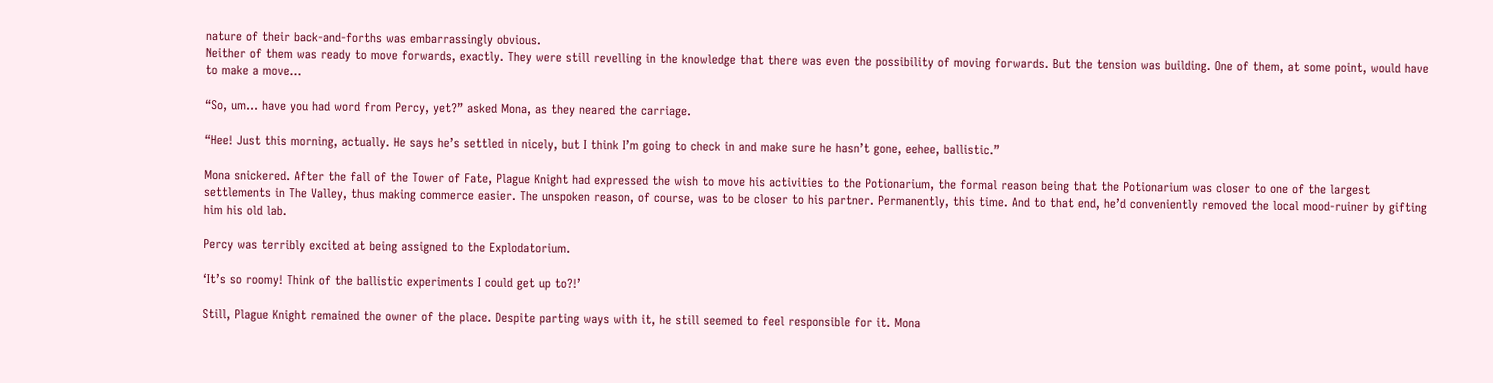nature of their back-and-forths was embarrassingly obvious.
Neither of them was ready to move forwards, exactly. They were still revelling in the knowledge that there was even the possibility of moving forwards. But the tension was building. One of them, at some point, would have to make a move…

“So, um… have you had word from Percy, yet?” asked Mona, as they neared the carriage.

“Hee! Just this morning, actually. He says he’s settled in nicely, but I think I’m going to check in and make sure he hasn’t gone, eehee, ballistic.”

Mona snickered. After the fall of the Tower of Fate, Plague Knight had expressed the wish to move his activities to the Potionarium, the formal reason being that the Potionarium was closer to one of the largest settlements in The Valley, thus making commerce easier. The unspoken reason, of course, was to be closer to his partner. Permanently, this time. And to that end, he’d conveniently removed the local mood-ruiner by gifting him his old lab.

Percy was terribly excited at being assigned to the Explodatorium.

‘It’s so roomy! Think of the ballistic experiments I could get up to?!’

Still, Plague Knight remained the owner of the place. Despite parting ways with it, he still seemed to feel responsible for it. Mona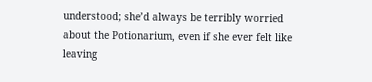understood; she’d always be terribly worried about the Potionarium, even if she ever felt like leaving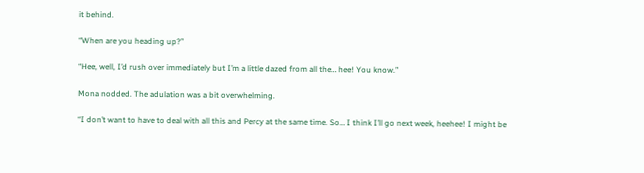it behind.

“When are you heading up?”

“Hee, well, I’d rush over immediately but I’m a little dazed from all the… hee! You know.”

Mona nodded. The adulation was a bit overwhelming.

“I don’t want to have to deal with all this and Percy at the same time. So… I think I’ll go next week, heehee! I might be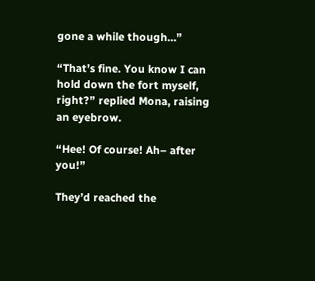gone a while though…”

“That’s fine. You know I can hold down the fort myself, right?” replied Mona, raising an eyebrow.

“Hee! Of course! Ah– after you!”

They’d reached the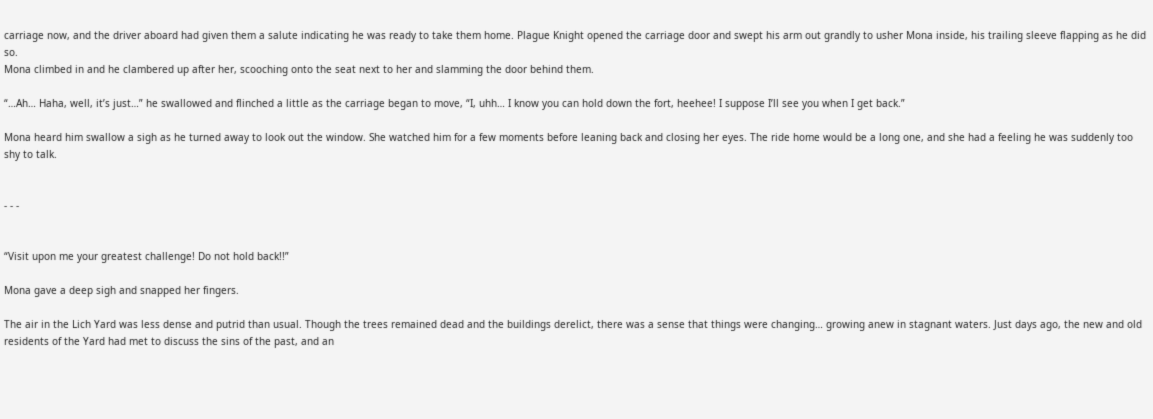carriage now, and the driver aboard had given them a salute indicating he was ready to take them home. Plague Knight opened the carriage door and swept his arm out grandly to usher Mona inside, his trailing sleeve flapping as he did so.
Mona climbed in and he clambered up after her, scooching onto the seat next to her and slamming the door behind them.

“…Ah… Haha, well, it’s just…” he swallowed and flinched a little as the carriage began to move, “I, uhh… I know you can hold down the fort, heehee! I suppose I’ll see you when I get back.”

Mona heard him swallow a sigh as he turned away to look out the window. She watched him for a few moments before leaning back and closing her eyes. The ride home would be a long one, and she had a feeling he was suddenly too shy to talk.


- - -


“Visit upon me your greatest challenge! Do not hold back!!”

Mona gave a deep sigh and snapped her fingers.

The air in the Lich Yard was less dense and putrid than usual. Though the trees remained dead and the buildings derelict, there was a sense that things were changing… growing anew in stagnant waters. Just days ago, the new and old residents of the Yard had met to discuss the sins of the past, and an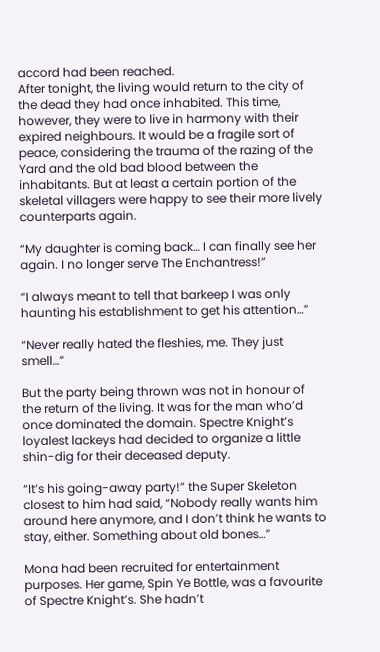accord had been reached.
After tonight, the living would return to the city of the dead they had once inhabited. This time, however, they were to live in harmony with their expired neighbours. It would be a fragile sort of peace, considering the trauma of the razing of the Yard and the old bad blood between the inhabitants. But at least a certain portion of the skeletal villagers were happy to see their more lively counterparts again.

“My daughter is coming back… I can finally see her again. I no longer serve The Enchantress!”

“I always meant to tell that barkeep I was only haunting his establishment to get his attention…”

“Never really hated the fleshies, me. They just smell…”

But the party being thrown was not in honour of the return of the living. It was for the man who’d once dominated the domain. Spectre Knight’s loyalest lackeys had decided to organize a little shin-dig for their deceased deputy.

“It’s his going-away party!” the Super Skeleton closest to him had said, “Nobody really wants him around here anymore, and I don’t think he wants to stay, either. Something about old bones…”

Mona had been recruited for entertainment purposes. Her game, Spin Ye Bottle, was a favourite of Spectre Knight’s. She hadn’t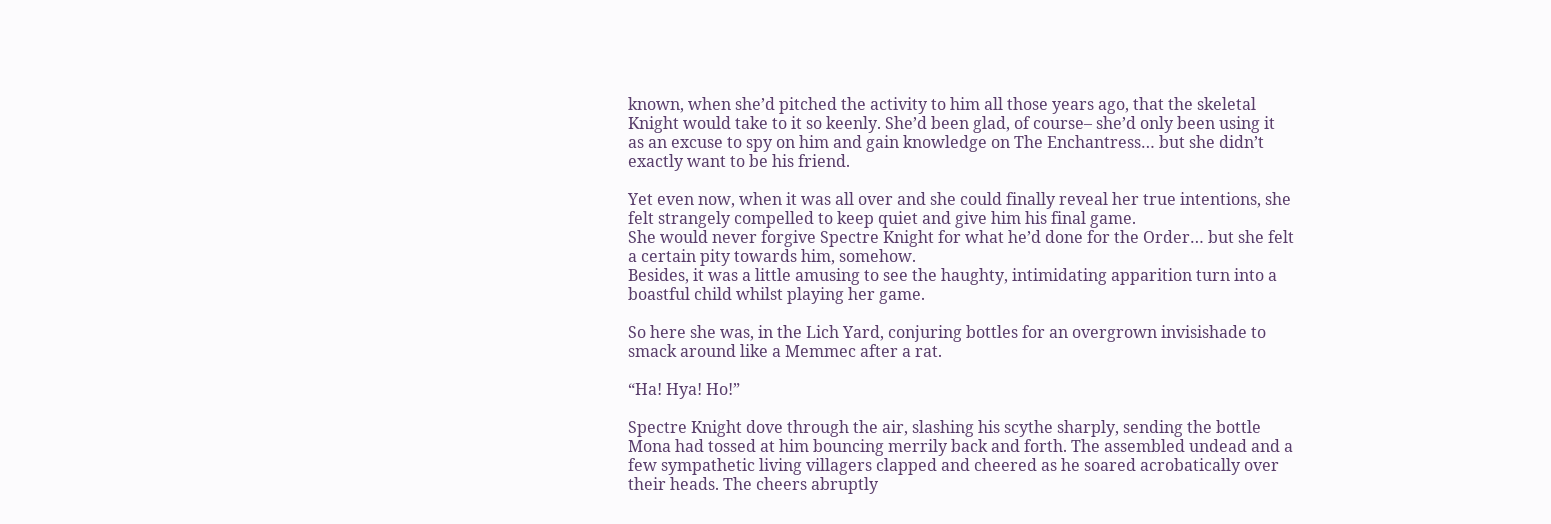known, when she’d pitched the activity to him all those years ago, that the skeletal Knight would take to it so keenly. She’d been glad, of course– she’d only been using it as an excuse to spy on him and gain knowledge on The Enchantress… but she didn’t exactly want to be his friend.

Yet even now, when it was all over and she could finally reveal her true intentions, she felt strangely compelled to keep quiet and give him his final game.
She would never forgive Spectre Knight for what he’d done for the Order… but she felt a certain pity towards him, somehow.
Besides, it was a little amusing to see the haughty, intimidating apparition turn into a boastful child whilst playing her game.

So here she was, in the Lich Yard, conjuring bottles for an overgrown invisishade to smack around like a Memmec after a rat.

“Ha! Hya! Ho!”

Spectre Knight dove through the air, slashing his scythe sharply, sending the bottle Mona had tossed at him bouncing merrily back and forth. The assembled undead and a few sympathetic living villagers clapped and cheered as he soared acrobatically over their heads. The cheers abruptly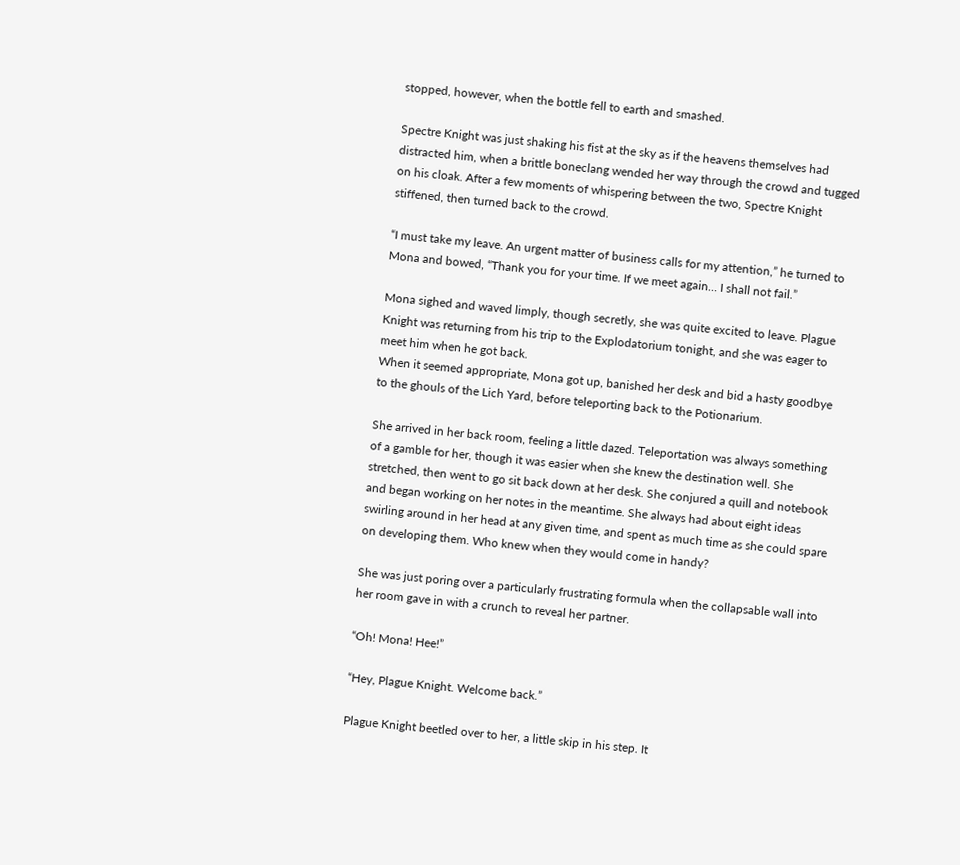stopped, however, when the bottle fell to earth and smashed.

Spectre Knight was just shaking his fist at the sky as if the heavens themselves had distracted him, when a brittle boneclang wended her way through the crowd and tugged on his cloak. After a few moments of whispering between the two, Spectre Knight stiffened, then turned back to the crowd.

“I must take my leave. An urgent matter of business calls for my attention,” he turned to Mona and bowed, “Thank you for your time. If we meet again… I shall not fail.”

Mona sighed and waved limply, though secretly, she was quite excited to leave. Plague Knight was returning from his trip to the Explodatorium tonight, and she was eager to meet him when he got back.
When it seemed appropriate, Mona got up, banished her desk and bid a hasty goodbye to the ghouls of the Lich Yard, before teleporting back to the Potionarium.

She arrived in her back room, feeling a little dazed. Teleportation was always something of a gamble for her, though it was easier when she knew the destination well. She stretched, then went to go sit back down at her desk. She conjured a quill and notebook and began working on her notes in the meantime. She always had about eight ideas swirling around in her head at any given time, and spent as much time as she could spare on developing them. Who knew when they would come in handy?

She was just poring over a particularly frustrating formula when the collapsable wall into her room gave in with a crunch to reveal her partner.

“Oh! Mona! Hee!”

“Hey, Plague Knight. Welcome back.”

Plague Knight beetled over to her, a little skip in his step. It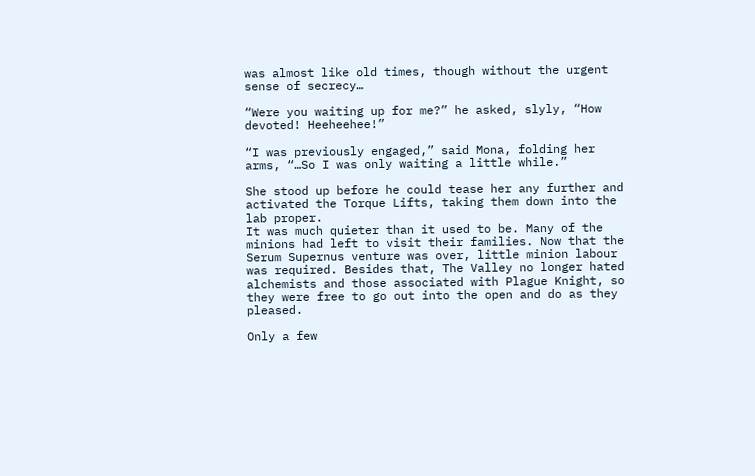was almost like old times, though without the urgent sense of secrecy…

“Were you waiting up for me?” he asked, slyly, “How devoted! Heeheehee!”

“I was previously engaged,” said Mona, folding her arms, “…So I was only waiting a little while.”

She stood up before he could tease her any further and activated the Torque Lifts, taking them down into the lab proper.
It was much quieter than it used to be. Many of the minions had left to visit their families. Now that the Serum Supernus venture was over, little minion labour was required. Besides that, The Valley no longer hated alchemists and those associated with Plague Knight, so they were free to go out into the open and do as they pleased.

Only a few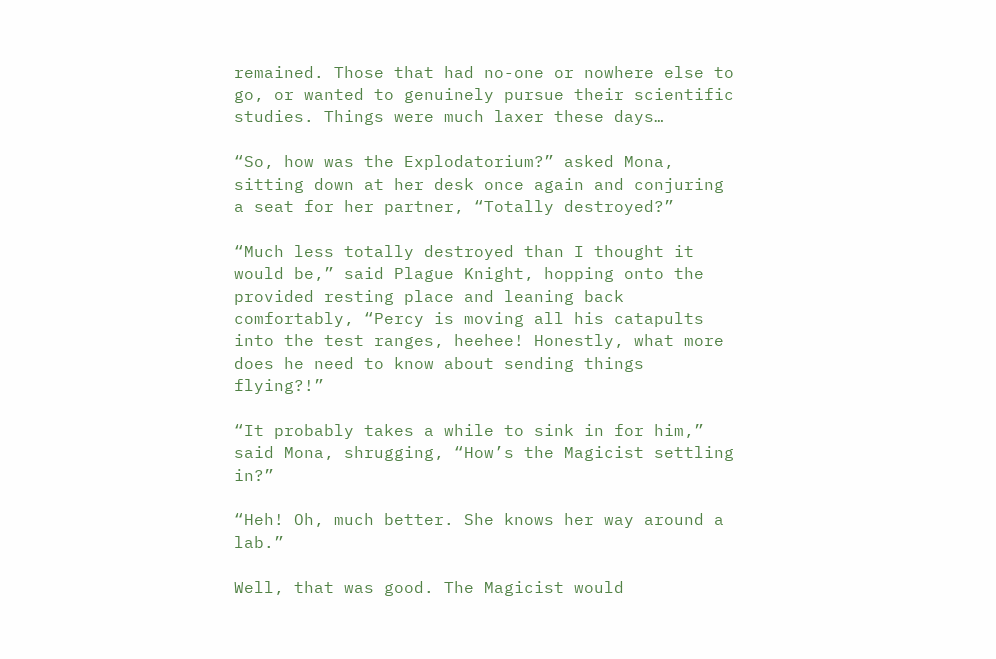remained. Those that had no-one or nowhere else to go, or wanted to genuinely pursue their scientific studies. Things were much laxer these days…

“So, how was the Explodatorium?” asked Mona, sitting down at her desk once again and conjuring a seat for her partner, “Totally destroyed?”

“Much less totally destroyed than I thought it would be,” said Plague Knight, hopping onto the provided resting place and leaning back comfortably, “Percy is moving all his catapults into the test ranges, heehee! Honestly, what more does he need to know about sending things flying?!”

“It probably takes a while to sink in for him,” said Mona, shrugging, “How’s the Magicist settling in?”

“Heh! Oh, much better. She knows her way around a lab.”

Well, that was good. The Magicist would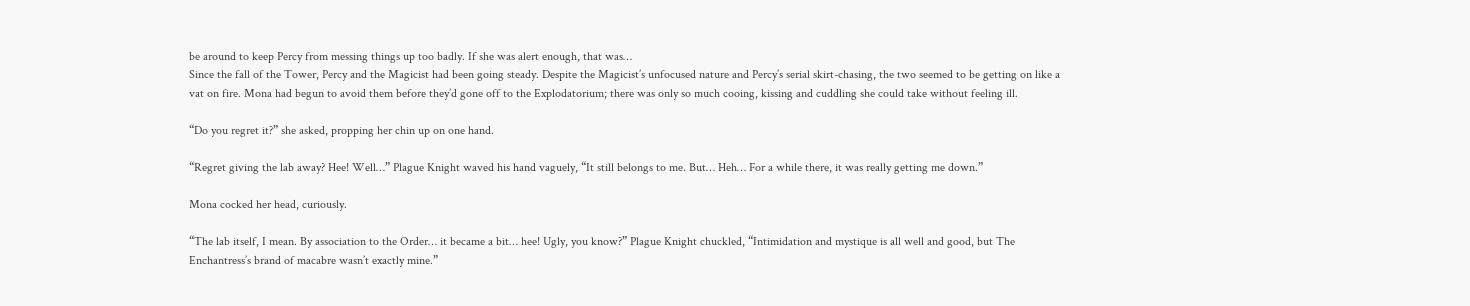be around to keep Percy from messing things up too badly. If she was alert enough, that was…
Since the fall of the Tower, Percy and the Magicist had been going steady. Despite the Magicist’s unfocused nature and Percy’s serial skirt-chasing, the two seemed to be getting on like a vat on fire. Mona had begun to avoid them before they’d gone off to the Explodatorium; there was only so much cooing, kissing and cuddling she could take without feeling ill.

“Do you regret it?” she asked, propping her chin up on one hand.

“Regret giving the lab away? Hee! Well…” Plague Knight waved his hand vaguely, “It still belongs to me. But… Heh… For a while there, it was really getting me down.”

Mona cocked her head, curiously.

“The lab itself, I mean. By association to the Order… it became a bit… hee! Ugly, you know?” Plague Knight chuckled, “Intimidation and mystique is all well and good, but The Enchantress’s brand of macabre wasn’t exactly mine.”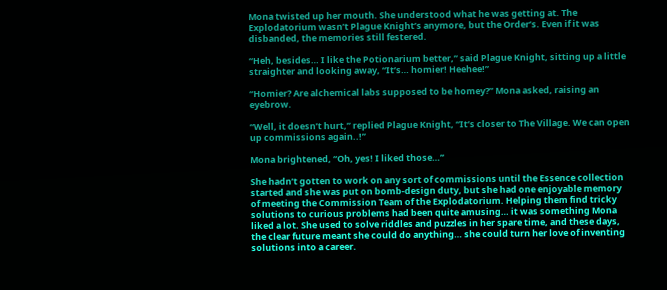Mona twisted up her mouth. She understood what he was getting at. The Explodatorium wasn’t Plague Knight’s anymore, but the Order’s. Even if it was disbanded, the memories still festered.

“Heh, besides… I like the Potionarium better,” said Plague Knight, sitting up a little straighter and looking away, “It’s… homier! Heehee!”

“Homier? Are alchemical labs supposed to be homey?” Mona asked, raising an eyebrow.

“Well, it doesn’t hurt,” replied Plague Knight, “It’s closer to The Village. We can open up commissions again..!”

Mona brightened, “Oh, yes! I liked those…”

She hadn’t gotten to work on any sort of commissions until the Essence collection started and she was put on bomb-design duty, but she had one enjoyable memory of meeting the Commission Team of the Explodatorium. Helping them find tricky solutions to curious problems had been quite amusing… it was something Mona liked a lot. She used to solve riddles and puzzles in her spare time, and these days, the clear future meant she could do anything… she could turn her love of inventing solutions into a career.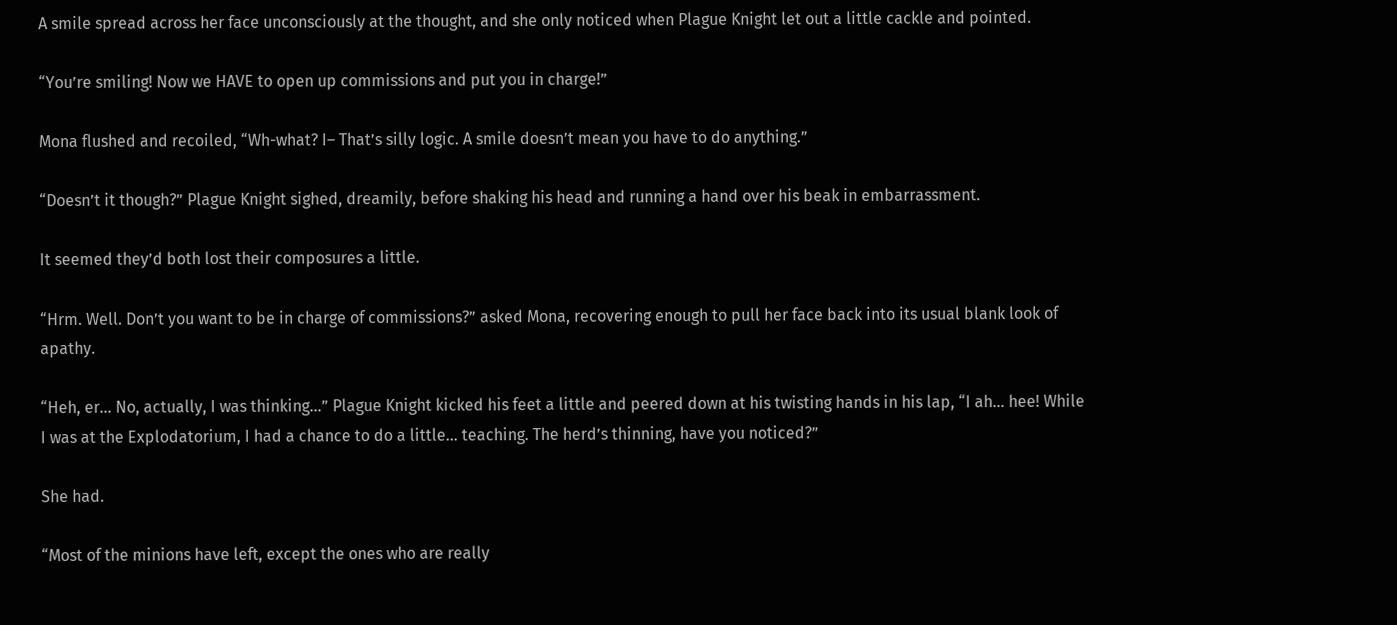A smile spread across her face unconsciously at the thought, and she only noticed when Plague Knight let out a little cackle and pointed.

“You’re smiling! Now we HAVE to open up commissions and put you in charge!”

Mona flushed and recoiled, “Wh-what? I– That’s silly logic. A smile doesn’t mean you have to do anything.”

“Doesn’t it though?” Plague Knight sighed, dreamily, before shaking his head and running a hand over his beak in embarrassment.

It seemed they’d both lost their composures a little.

“Hrm. Well. Don’t you want to be in charge of commissions?” asked Mona, recovering enough to pull her face back into its usual blank look of apathy.

“Heh, er… No, actually, I was thinking…” Plague Knight kicked his feet a little and peered down at his twisting hands in his lap, “I ah… hee! While I was at the Explodatorium, I had a chance to do a little… teaching. The herd’s thinning, have you noticed?”

She had.

“Most of the minions have left, except the ones who are really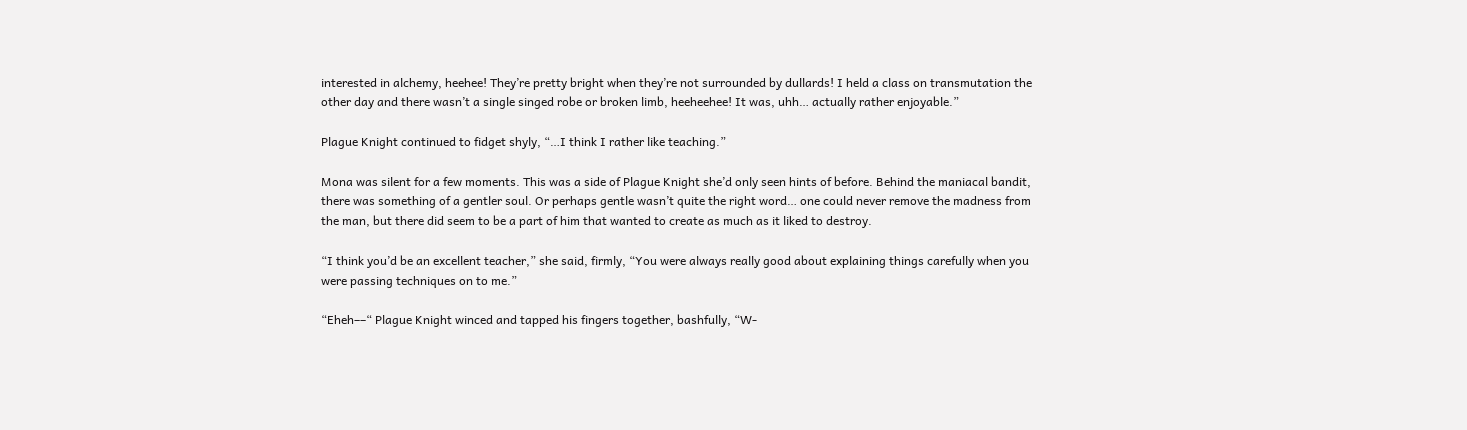interested in alchemy, heehee! They’re pretty bright when they’re not surrounded by dullards! I held a class on transmutation the other day and there wasn’t a single singed robe or broken limb, heeheehee! It was, uhh… actually rather enjoyable.”

Plague Knight continued to fidget shyly, “…I think I rather like teaching.”

Mona was silent for a few moments. This was a side of Plague Knight she’d only seen hints of before. Behind the maniacal bandit, there was something of a gentler soul. Or perhaps gentle wasn’t quite the right word… one could never remove the madness from the man, but there did seem to be a part of him that wanted to create as much as it liked to destroy.

“I think you’d be an excellent teacher,” she said, firmly, “You were always really good about explaining things carefully when you were passing techniques on to me.”

“Eheh––“ Plague Knight winced and tapped his fingers together, bashfully, “W-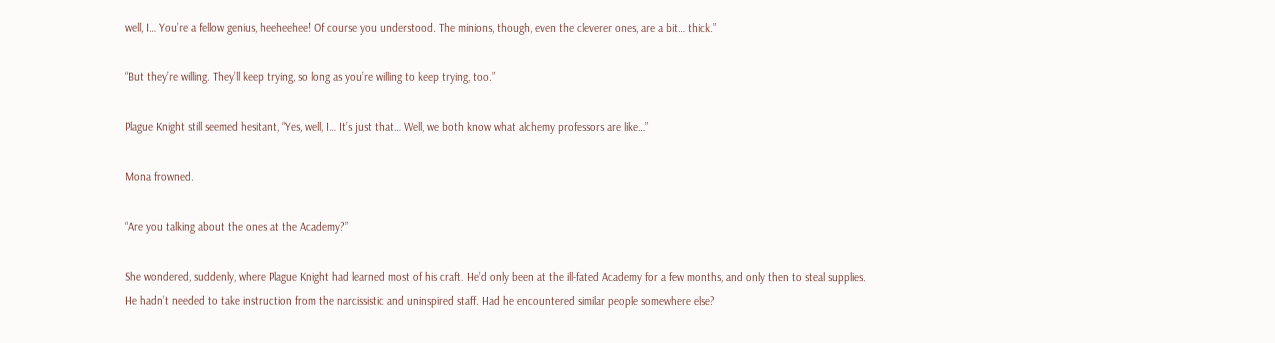well, I… You’re a fellow genius, heeheehee! Of course you understood. The minions, though, even the cleverer ones, are a bit… thick.”

“But they’re willing. They’ll keep trying, so long as you’re willing to keep trying, too.”

Plague Knight still seemed hesitant, “Yes, well, I… It’s just that… Well, we both know what alchemy professors are like…”

Mona frowned.

“Are you talking about the ones at the Academy?”

She wondered, suddenly, where Plague Knight had learned most of his craft. He’d only been at the ill-fated Academy for a few months, and only then to steal supplies. He hadn’t needed to take instruction from the narcissistic and uninspired staff. Had he encountered similar people somewhere else?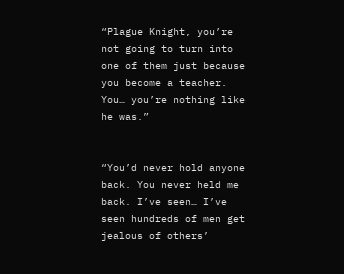“Plague Knight, you’re not going to turn into one of them just because you become a teacher. You… you’re nothing like he was.”


“You’d never hold anyone back. You never held me back. I’ve seen… I’ve seen hundreds of men get jealous of others’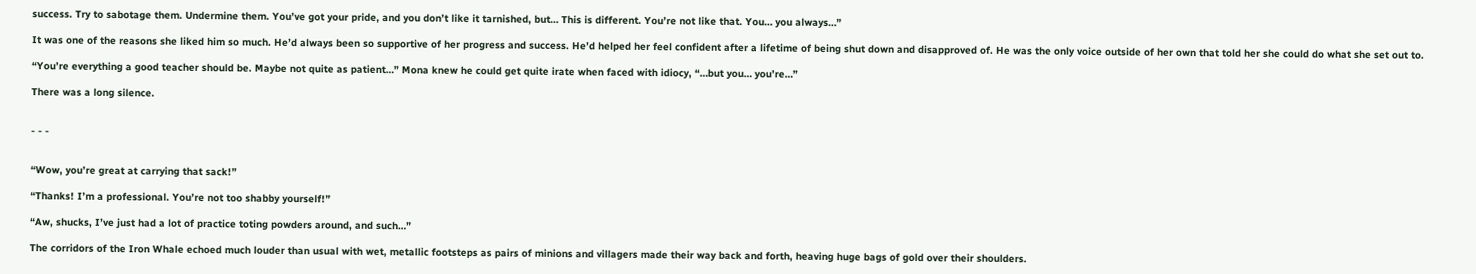success. Try to sabotage them. Undermine them. You’ve got your pride, and you don’t like it tarnished, but… This is different. You’re not like that. You… you always…”

It was one of the reasons she liked him so much. He’d always been so supportive of her progress and success. He’d helped her feel confident after a lifetime of being shut down and disapproved of. He was the only voice outside of her own that told her she could do what she set out to.

“You’re everything a good teacher should be. Maybe not quite as patient…” Mona knew he could get quite irate when faced with idiocy, “…but you… you’re…”

There was a long silence.


- - -


“Wow, you’re great at carrying that sack!”

“Thanks! I’m a professional. You’re not too shabby yourself!”

“Aw, shucks, I’ve just had a lot of practice toting powders around, and such…”

The corridors of the Iron Whale echoed much louder than usual with wet, metallic footsteps as pairs of minions and villagers made their way back and forth, heaving huge bags of gold over their shoulders.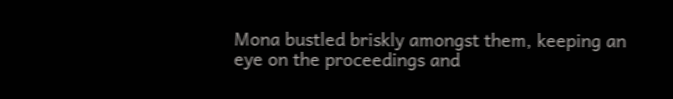Mona bustled briskly amongst them, keeping an eye on the proceedings and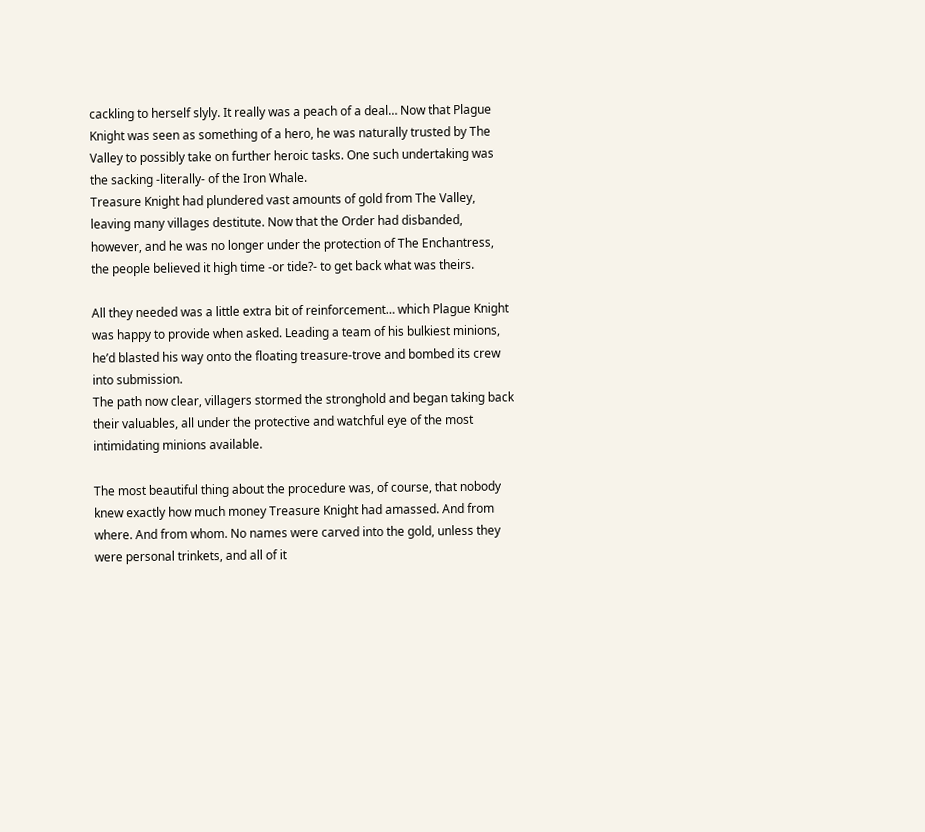cackling to herself slyly. It really was a peach of a deal… Now that Plague Knight was seen as something of a hero, he was naturally trusted by The Valley to possibly take on further heroic tasks. One such undertaking was the sacking -literally- of the Iron Whale.
Treasure Knight had plundered vast amounts of gold from The Valley, leaving many villages destitute. Now that the Order had disbanded, however, and he was no longer under the protection of The Enchantress, the people believed it high time -or tide?- to get back what was theirs.

All they needed was a little extra bit of reinforcement… which Plague Knight was happy to provide when asked. Leading a team of his bulkiest minions, he’d blasted his way onto the floating treasure-trove and bombed its crew into submission.
The path now clear, villagers stormed the stronghold and began taking back their valuables, all under the protective and watchful eye of the most intimidating minions available.

The most beautiful thing about the procedure was, of course, that nobody knew exactly how much money Treasure Knight had amassed. And from where. And from whom. No names were carved into the gold, unless they were personal trinkets, and all of it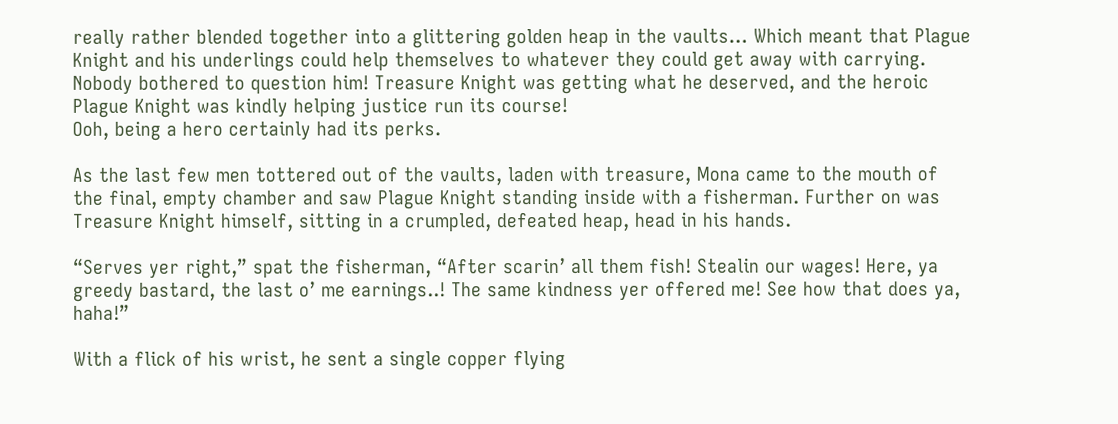really rather blended together into a glittering golden heap in the vaults… Which meant that Plague Knight and his underlings could help themselves to whatever they could get away with carrying.
Nobody bothered to question him! Treasure Knight was getting what he deserved, and the heroic Plague Knight was kindly helping justice run its course!
Ooh, being a hero certainly had its perks.

As the last few men tottered out of the vaults, laden with treasure, Mona came to the mouth of the final, empty chamber and saw Plague Knight standing inside with a fisherman. Further on was Treasure Knight himself, sitting in a crumpled, defeated heap, head in his hands.

“Serves yer right,” spat the fisherman, “After scarin’ all them fish! Stealin our wages! Here, ya greedy bastard, the last o’ me earnings..! The same kindness yer offered me! See how that does ya, haha!”

With a flick of his wrist, he sent a single copper flying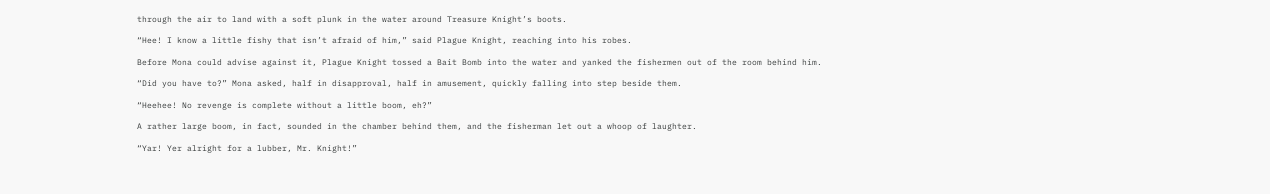through the air to land with a soft plunk in the water around Treasure Knight’s boots.

“Hee! I know a little fishy that isn’t afraid of him,” said Plague Knight, reaching into his robes.

Before Mona could advise against it, Plague Knight tossed a Bait Bomb into the water and yanked the fishermen out of the room behind him.

“Did you have to?” Mona asked, half in disapproval, half in amusement, quickly falling into step beside them.

“Heehee! No revenge is complete without a little boom, eh?”

A rather large boom, in fact, sounded in the chamber behind them, and the fisherman let out a whoop of laughter.

“Yar! Yer alright for a lubber, Mr. Knight!”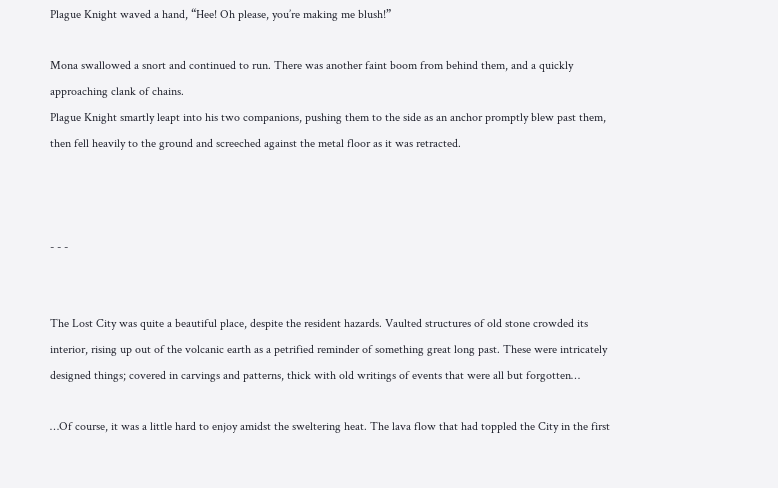Plague Knight waved a hand, “Hee! Oh please, you’re making me blush!”

Mona swallowed a snort and continued to run. There was another faint boom from behind them, and a quickly approaching clank of chains.
Plague Knight smartly leapt into his two companions, pushing them to the side as an anchor promptly blew past them, then fell heavily to the ground and screeched against the metal floor as it was retracted.



- - -


The Lost City was quite a beautiful place, despite the resident hazards. Vaulted structures of old stone crowded its interior, rising up out of the volcanic earth as a petrified reminder of something great long past. These were intricately designed things; covered in carvings and patterns, thick with old writings of events that were all but forgotten…

…Of course, it was a little hard to enjoy amidst the sweltering heat. The lava flow that had toppled the City in the first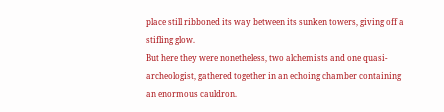place still ribboned its way between its sunken towers, giving off a stifling glow.
But here they were nonetheless, two alchemists and one quasi-archeologist, gathered together in an echoing chamber containing an enormous cauldron.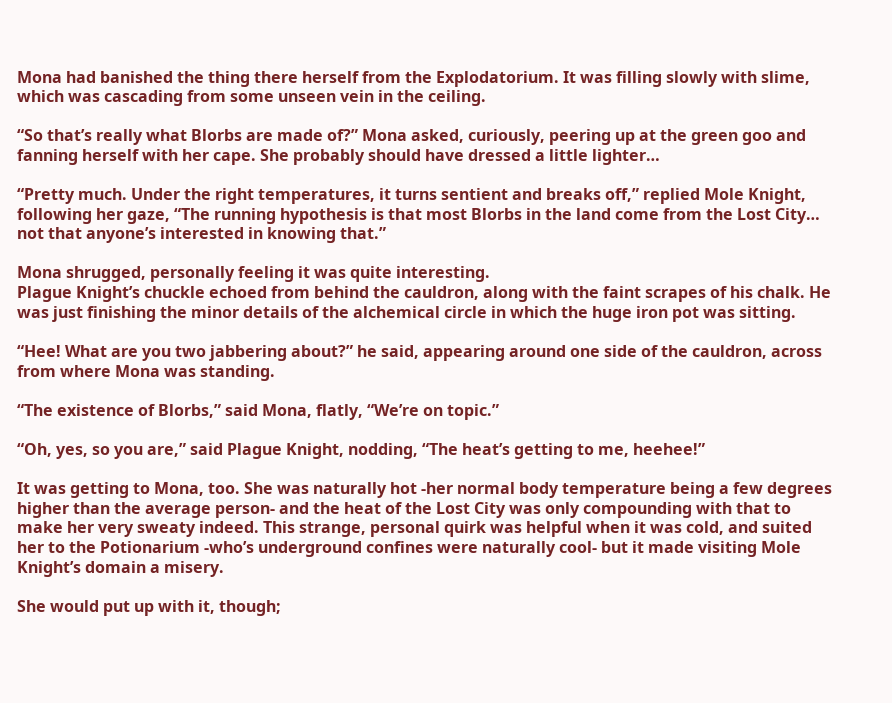Mona had banished the thing there herself from the Explodatorium. It was filling slowly with slime, which was cascading from some unseen vein in the ceiling.

“So that’s really what Blorbs are made of?” Mona asked, curiously, peering up at the green goo and fanning herself with her cape. She probably should have dressed a little lighter…

“Pretty much. Under the right temperatures, it turns sentient and breaks off,” replied Mole Knight, following her gaze, “The running hypothesis is that most Blorbs in the land come from the Lost City… not that anyone’s interested in knowing that.”

Mona shrugged, personally feeling it was quite interesting.
Plague Knight’s chuckle echoed from behind the cauldron, along with the faint scrapes of his chalk. He was just finishing the minor details of the alchemical circle in which the huge iron pot was sitting.

“Hee! What are you two jabbering about?” he said, appearing around one side of the cauldron, across from where Mona was standing.

“The existence of Blorbs,” said Mona, flatly, “We’re on topic.”

“Oh, yes, so you are,” said Plague Knight, nodding, “The heat’s getting to me, heehee!”

It was getting to Mona, too. She was naturally hot -her normal body temperature being a few degrees higher than the average person- and the heat of the Lost City was only compounding with that to make her very sweaty indeed. This strange, personal quirk was helpful when it was cold, and suited her to the Potionarium -who’s underground confines were naturally cool- but it made visiting Mole Knight’s domain a misery.

She would put up with it, though;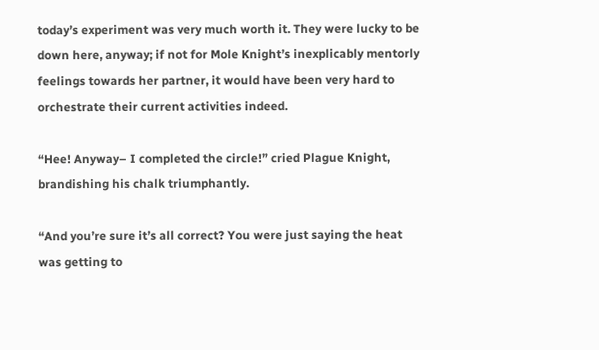today’s experiment was very much worth it. They were lucky to be down here, anyway; if not for Mole Knight’s inexplicably mentorly feelings towards her partner, it would have been very hard to orchestrate their current activities indeed.

“Hee! Anyway– I completed the circle!” cried Plague Knight, brandishing his chalk triumphantly.

“And you’re sure it’s all correct? You were just saying the heat was getting to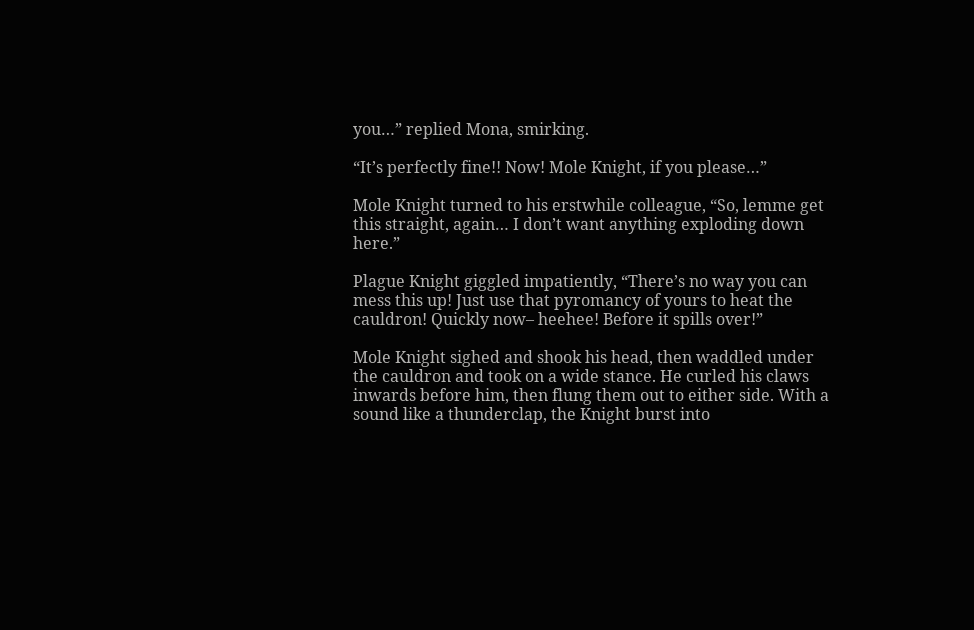you…” replied Mona, smirking.

“It’s perfectly fine!! Now! Mole Knight, if you please…”

Mole Knight turned to his erstwhile colleague, “So, lemme get this straight, again… I don’t want anything exploding down here.”

Plague Knight giggled impatiently, “There’s no way you can mess this up! Just use that pyromancy of yours to heat the cauldron! Quickly now– heehee! Before it spills over!”

Mole Knight sighed and shook his head, then waddled under the cauldron and took on a wide stance. He curled his claws inwards before him, then flung them out to either side. With a sound like a thunderclap, the Knight burst into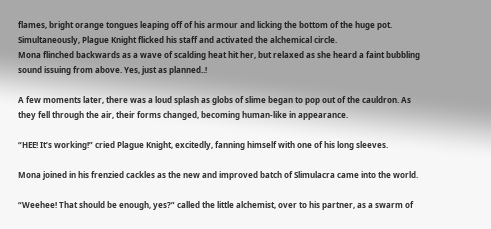flames, bright orange tongues leaping off of his armour and licking the bottom of the huge pot. Simultaneously, Plague Knight flicked his staff and activated the alchemical circle.
Mona flinched backwards as a wave of scalding heat hit her, but relaxed as she heard a faint bubbling sound issuing from above. Yes, just as planned..!

A few moments later, there was a loud splash as globs of slime began to pop out of the cauldron. As they fell through the air, their forms changed, becoming human-like in appearance.

“HEE! It’s working!” cried Plague Knight, excitedly, fanning himself with one of his long sleeves.

Mona joined in his frenzied cackles as the new and improved batch of Slimulacra came into the world.

“Weehee! That should be enough, yes?” called the little alchemist, over to his partner, as a swarm of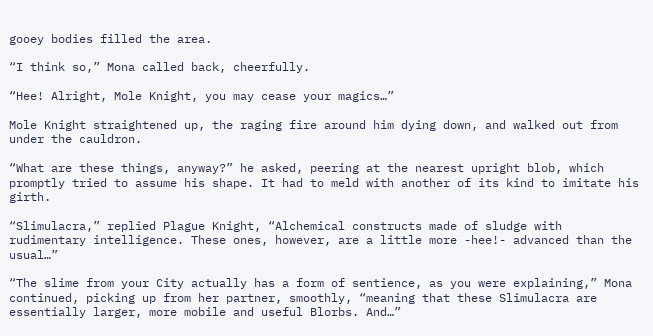gooey bodies filled the area.

“I think so,” Mona called back, cheerfully.

“Hee! Alright, Mole Knight, you may cease your magics…”

Mole Knight straightened up, the raging fire around him dying down, and walked out from under the cauldron.

“What are these things, anyway?” he asked, peering at the nearest upright blob, which promptly tried to assume his shape. It had to meld with another of its kind to imitate his girth.

“Slimulacra,” replied Plague Knight, “Alchemical constructs made of sludge with rudimentary intelligence. These ones, however, are a little more -hee!- advanced than the usual…”

“The slime from your City actually has a form of sentience, as you were explaining,” Mona continued, picking up from her partner, smoothly, “meaning that these Slimulacra are essentially larger, more mobile and useful Blorbs. And…”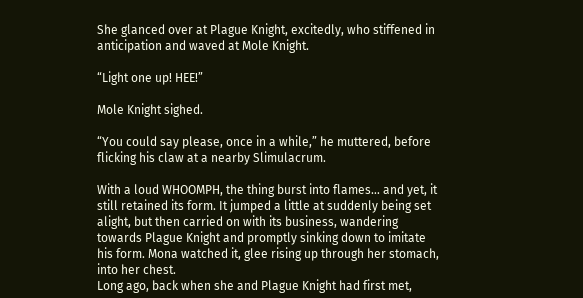She glanced over at Plague Knight, excitedly, who stiffened in anticipation and waved at Mole Knight.

“Light one up! HEE!”

Mole Knight sighed.

“You could say please, once in a while,” he muttered, before flicking his claw at a nearby Slimulacrum.

With a loud WHOOMPH, the thing burst into flames… and yet, it still retained its form. It jumped a little at suddenly being set alight, but then carried on with its business, wandering towards Plague Knight and promptly sinking down to imitate his form. Mona watched it, glee rising up through her stomach, into her chest.
Long ago, back when she and Plague Knight had first met,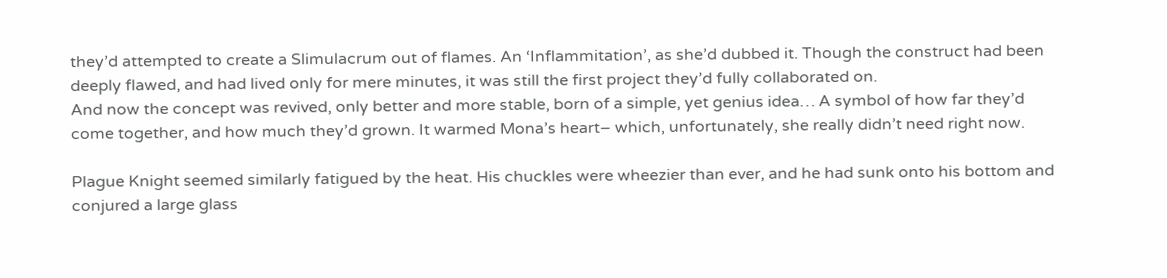they’d attempted to create a Slimulacrum out of flames. An ‘Inflammitation’, as she’d dubbed it. Though the construct had been deeply flawed, and had lived only for mere minutes, it was still the first project they’d fully collaborated on.
And now the concept was revived, only better and more stable, born of a simple, yet genius idea… A symbol of how far they’d come together, and how much they’d grown. It warmed Mona’s heart– which, unfortunately, she really didn’t need right now.

Plague Knight seemed similarly fatigued by the heat. His chuckles were wheezier than ever, and he had sunk onto his bottom and conjured a large glass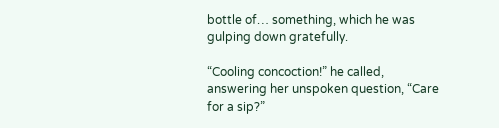bottle of… something, which he was gulping down gratefully.

“Cooling concoction!” he called, answering her unspoken question, “Care for a sip?”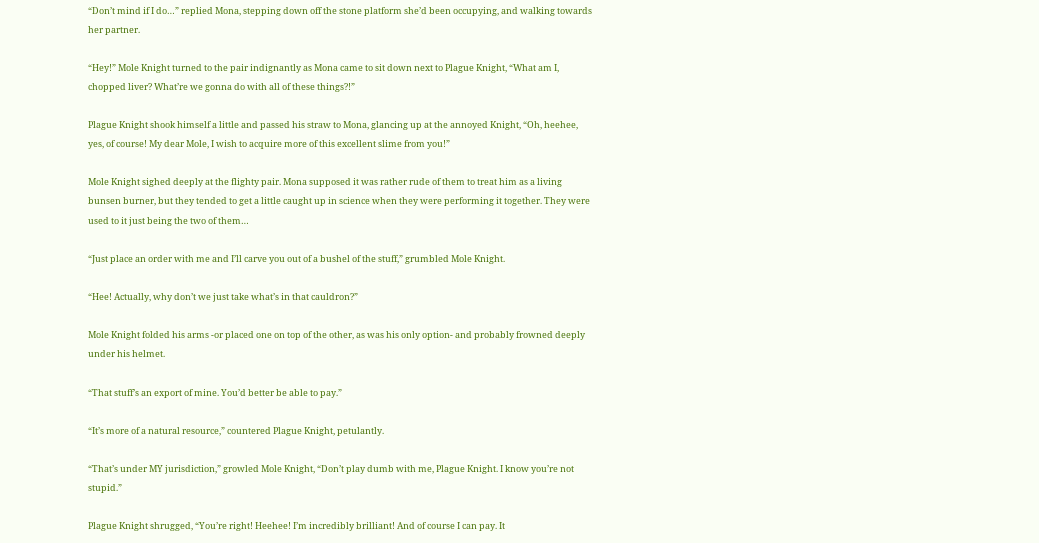“Don’t mind if I do…” replied Mona, stepping down off the stone platform she’d been occupying, and walking towards her partner.

“Hey!” Mole Knight turned to the pair indignantly as Mona came to sit down next to Plague Knight, “What am I, chopped liver? What’re we gonna do with all of these things?!”

Plague Knight shook himself a little and passed his straw to Mona, glancing up at the annoyed Knight, “Oh, heehee, yes, of course! My dear Mole, I wish to acquire more of this excellent slime from you!”

Mole Knight sighed deeply at the flighty pair. Mona supposed it was rather rude of them to treat him as a living bunsen burner, but they tended to get a little caught up in science when they were performing it together. They were used to it just being the two of them…

“Just place an order with me and I’ll carve you out of a bushel of the stuff,” grumbled Mole Knight.

“Hee! Actually, why don’t we just take what’s in that cauldron?”

Mole Knight folded his arms -or placed one on top of the other, as was his only option- and probably frowned deeply under his helmet.

“That stuff’s an export of mine. You’d better be able to pay.”

“It’s more of a natural resource,” countered Plague Knight, petulantly.

“That’s under MY jurisdiction,” growled Mole Knight, “Don’t play dumb with me, Plague Knight. I know you’re not stupid.”

Plague Knight shrugged, “You’re right! Heehee! I’m incredibly brilliant! And of course I can pay. It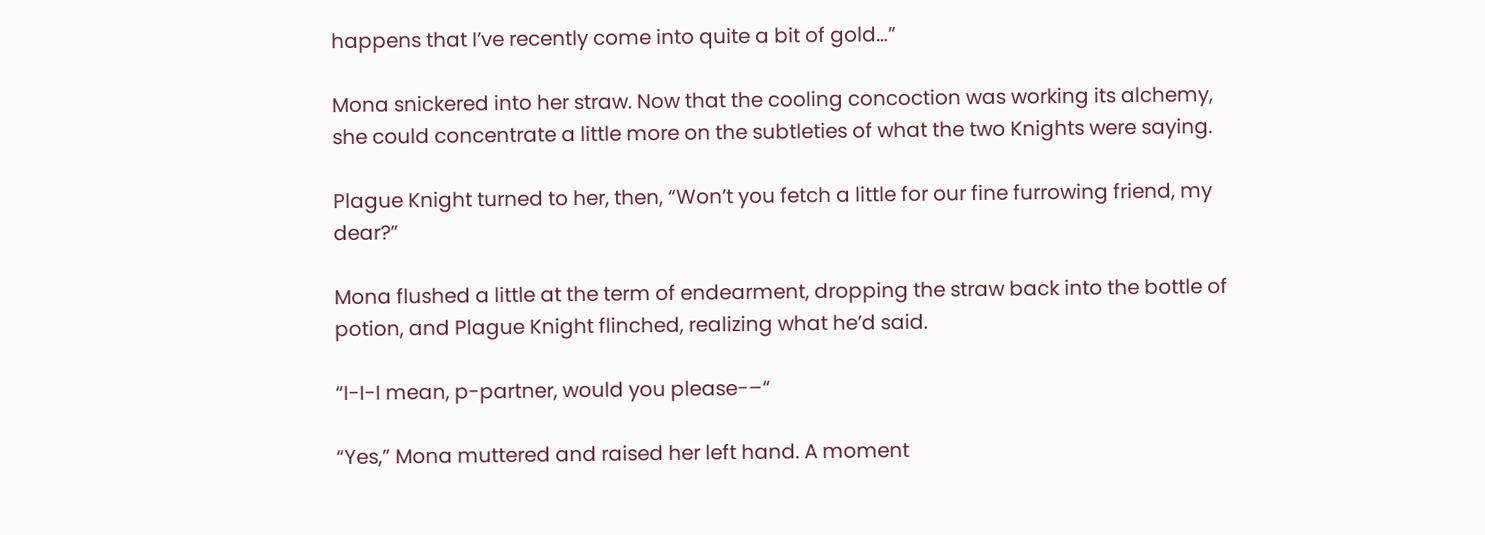happens that I’ve recently come into quite a bit of gold…”

Mona snickered into her straw. Now that the cooling concoction was working its alchemy, she could concentrate a little more on the subtleties of what the two Knights were saying.

Plague Knight turned to her, then, “Won’t you fetch a little for our fine furrowing friend, my dear?”

Mona flushed a little at the term of endearment, dropping the straw back into the bottle of potion, and Plague Knight flinched, realizing what he’d said.

“I-I-I mean, p-partner, would you please-–“

“Yes,” Mona muttered and raised her left hand. A moment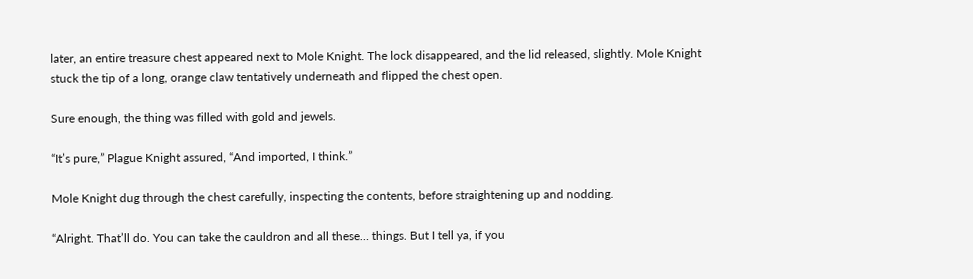later, an entire treasure chest appeared next to Mole Knight. The lock disappeared, and the lid released, slightly. Mole Knight stuck the tip of a long, orange claw tentatively underneath and flipped the chest open.

Sure enough, the thing was filled with gold and jewels.

“It’s pure,” Plague Knight assured, “And imported, I think.”

Mole Knight dug through the chest carefully, inspecting the contents, before straightening up and nodding.

“Alright. That’ll do. You can take the cauldron and all these… things. But I tell ya, if you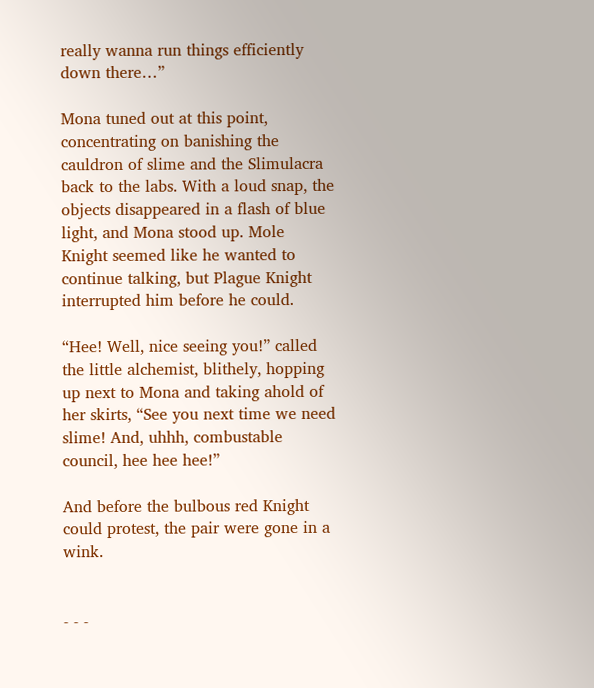really wanna run things efficiently down there…”

Mona tuned out at this point, concentrating on banishing the cauldron of slime and the Slimulacra back to the labs. With a loud snap, the objects disappeared in a flash of blue light, and Mona stood up. Mole Knight seemed like he wanted to continue talking, but Plague Knight interrupted him before he could.

“Hee! Well, nice seeing you!” called the little alchemist, blithely, hopping up next to Mona and taking ahold of her skirts, “See you next time we need slime! And, uhhh, combustable council, hee hee hee!”

And before the bulbous red Knight could protest, the pair were gone in a wink.


- - -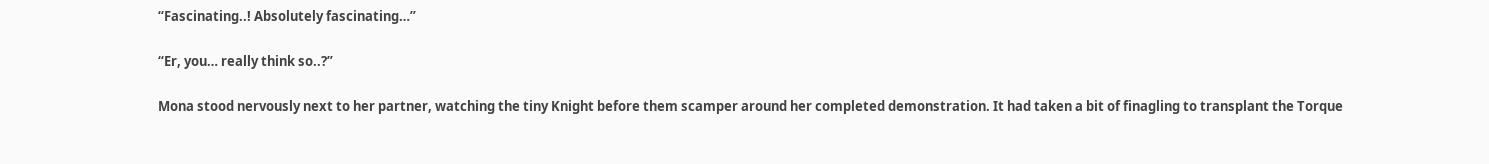“Fascinating..! Absolutely fascinating…”

“Er, you… really think so..?”

Mona stood nervously next to her partner, watching the tiny Knight before them scamper around her completed demonstration. It had taken a bit of finagling to transplant the Torque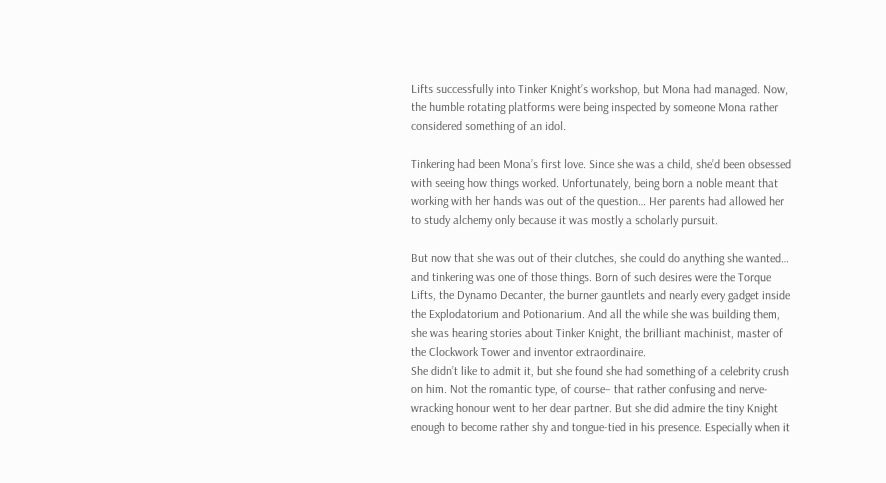Lifts successfully into Tinker Knight’s workshop, but Mona had managed. Now, the humble rotating platforms were being inspected by someone Mona rather considered something of an idol.

Tinkering had been Mona’s first love. Since she was a child, she’d been obsessed with seeing how things worked. Unfortunately, being born a noble meant that working with her hands was out of the question… Her parents had allowed her to study alchemy only because it was mostly a scholarly pursuit.

But now that she was out of their clutches, she could do anything she wanted… and tinkering was one of those things. Born of such desires were the Torque Lifts, the Dynamo Decanter, the burner gauntlets and nearly every gadget inside the Explodatorium and Potionarium. And all the while she was building them, she was hearing stories about Tinker Knight, the brilliant machinist, master of the Clockwork Tower and inventor extraordinaire.
She didn’t like to admit it, but she found she had something of a celebrity crush on him. Not the romantic type, of course– that rather confusing and nerve-wracking honour went to her dear partner. But she did admire the tiny Knight enough to become rather shy and tongue-tied in his presence. Especially when it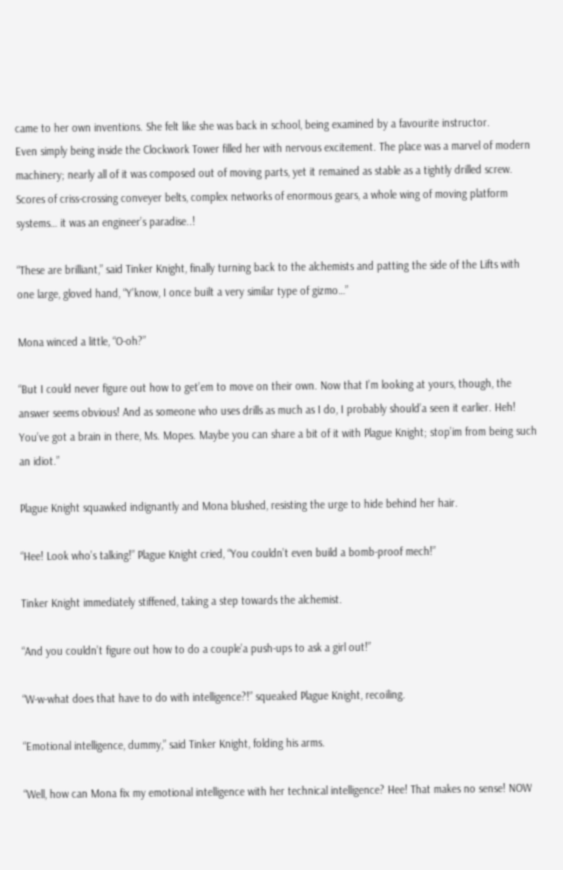came to her own inventions. She felt like she was back in school, being examined by a favourite instructor.
Even simply being inside the Clockwork Tower filled her with nervous excitement. The place was a marvel of modern machinery; nearly all of it was composed out of moving parts, yet it remained as stable as a tightly drilled screw. Scores of criss-crossing conveyer belts, complex networks of enormous gears, a whole wing of moving platform systems… it was an engineer’s paradise..!

“These are brilliant,” said Tinker Knight, finally turning back to the alchemists and patting the side of the Lifts with one large, gloved hand, “Y’know, I once built a very similar type of gizmo…”

Mona winced a little, “O-oh?”

“But I could never figure out how to get’em to move on their own. Now that I’m looking at yours, though, the answer seems obvious! And as someone who uses drills as much as I do, I probably should’a seen it earlier. Heh! You’ve got a brain in there, Ms. Mopes. Maybe you can share a bit of it with Plague Knight; stop’im from being such an idiot.”

Plague Knight squawked indignantly and Mona blushed, resisting the urge to hide behind her hair.

“Hee! Look who’s talking!” Plague Knight cried, “You couldn’t even build a bomb-proof mech!”

Tinker Knight immediately stiffened, taking a step towards the alchemist.

“And you couldn’t figure out how to do a couple’a push-ups to ask a girl out!”

“W-w-what does that have to do with intelligence?!” squeaked Plague Knight, recoiling.

“Emotional intelligence, dummy,” said Tinker Knight, folding his arms.

“Well, how can Mona fix my emotional intelligence with her technical intelligence? Hee! That makes no sense! NOW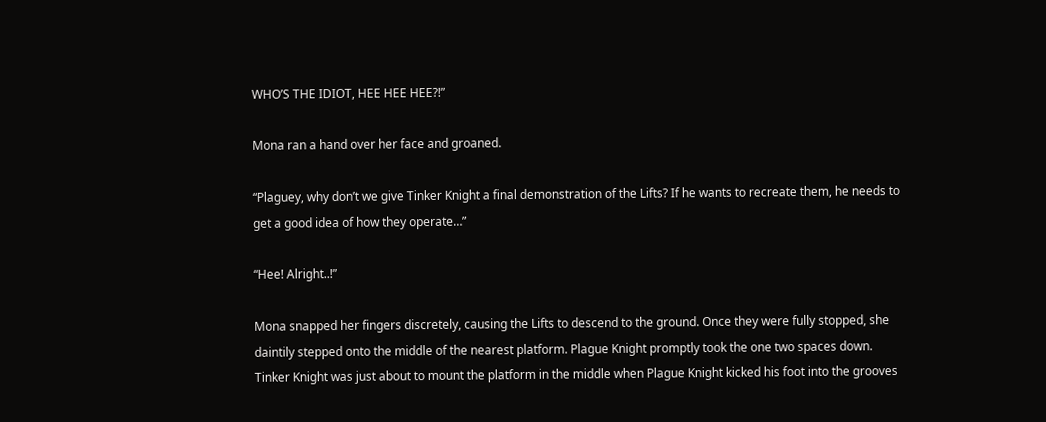WHO’S THE IDIOT, HEE HEE HEE?!”

Mona ran a hand over her face and groaned.

“Plaguey, why don’t we give Tinker Knight a final demonstration of the Lifts? If he wants to recreate them, he needs to get a good idea of how they operate…”

“Hee! Alright..!”

Mona snapped her fingers discretely, causing the Lifts to descend to the ground. Once they were fully stopped, she daintily stepped onto the middle of the nearest platform. Plague Knight promptly took the one two spaces down. Tinker Knight was just about to mount the platform in the middle when Plague Knight kicked his foot into the grooves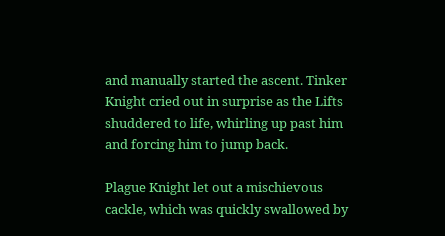and manually started the ascent. Tinker Knight cried out in surprise as the Lifts shuddered to life, whirling up past him and forcing him to jump back.

Plague Knight let out a mischievous cackle, which was quickly swallowed by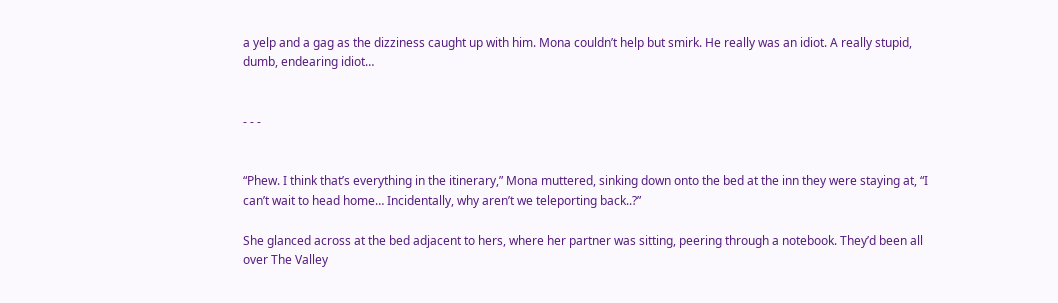a yelp and a gag as the dizziness caught up with him. Mona couldn’t help but smirk. He really was an idiot. A really stupid, dumb, endearing idiot…


- - -


“Phew. I think that’s everything in the itinerary,” Mona muttered, sinking down onto the bed at the inn they were staying at, “I can’t wait to head home… Incidentally, why aren’t we teleporting back..?”

She glanced across at the bed adjacent to hers, where her partner was sitting, peering through a notebook. They’d been all over The Valley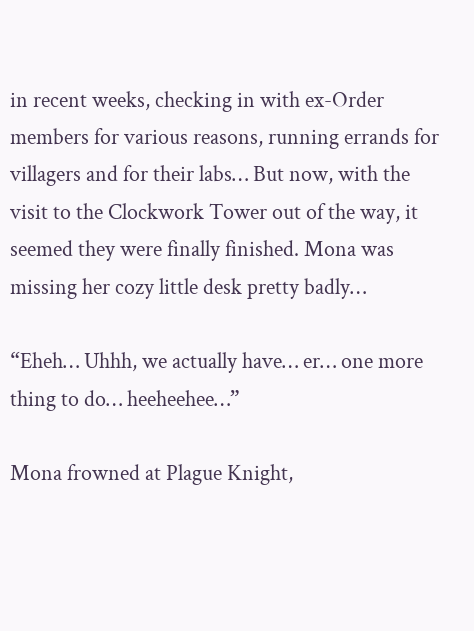in recent weeks, checking in with ex-Order members for various reasons, running errands for villagers and for their labs… But now, with the visit to the Clockwork Tower out of the way, it seemed they were finally finished. Mona was missing her cozy little desk pretty badly…

“Eheh… Uhhh, we actually have… er… one more thing to do… heeheehee…”

Mona frowned at Plague Knight,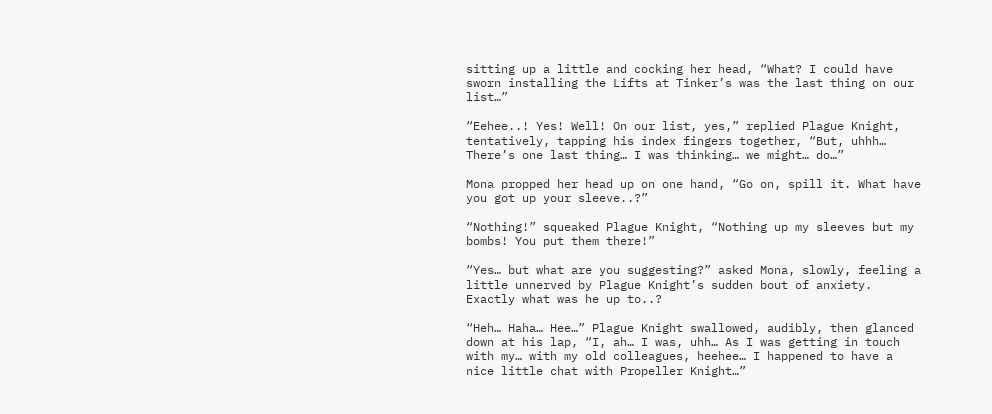sitting up a little and cocking her head, “What? I could have sworn installing the Lifts at Tinker’s was the last thing on our list…”

“Eehee..! Yes! Well! On our list, yes,” replied Plague Knight, tentatively, tapping his index fingers together, “But, uhhh… There’s one last thing… I was thinking… we might… do…”

Mona propped her head up on one hand, “Go on, spill it. What have you got up your sleeve..?”

“Nothing!” squeaked Plague Knight, “Nothing up my sleeves but my bombs! You put them there!”

“Yes… but what are you suggesting?” asked Mona, slowly, feeling a little unnerved by Plague Knight’s sudden bout of anxiety. Exactly what was he up to..?

“Heh… Haha… Hee…” Plague Knight swallowed, audibly, then glanced down at his lap, “I, ah… I was, uhh… As I was getting in touch with my… with my old colleagues, heehee… I happened to have a nice little chat with Propeller Knight…”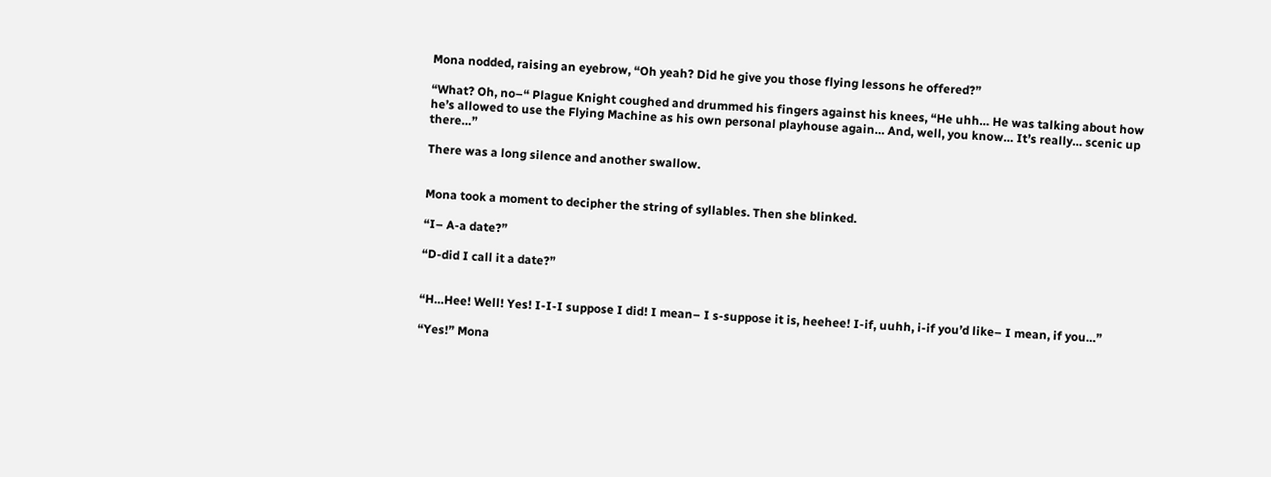Mona nodded, raising an eyebrow, “Oh yeah? Did he give you those flying lessons he offered?”

“What? Oh, no–“ Plague Knight coughed and drummed his fingers against his knees, “He uhh… He was talking about how he’s allowed to use the Flying Machine as his own personal playhouse again… And, well, you know… It’s really… scenic up there…”

There was a long silence and another swallow.


Mona took a moment to decipher the string of syllables. Then she blinked.

“I– A-a date?”

“D-did I call it a date?”


“H…Hee! Well! Yes! I-I-I suppose I did! I mean– I s-suppose it is, heehee! I-if, uuhh, i-if you’d like– I mean, if you…”

“Yes!” Mona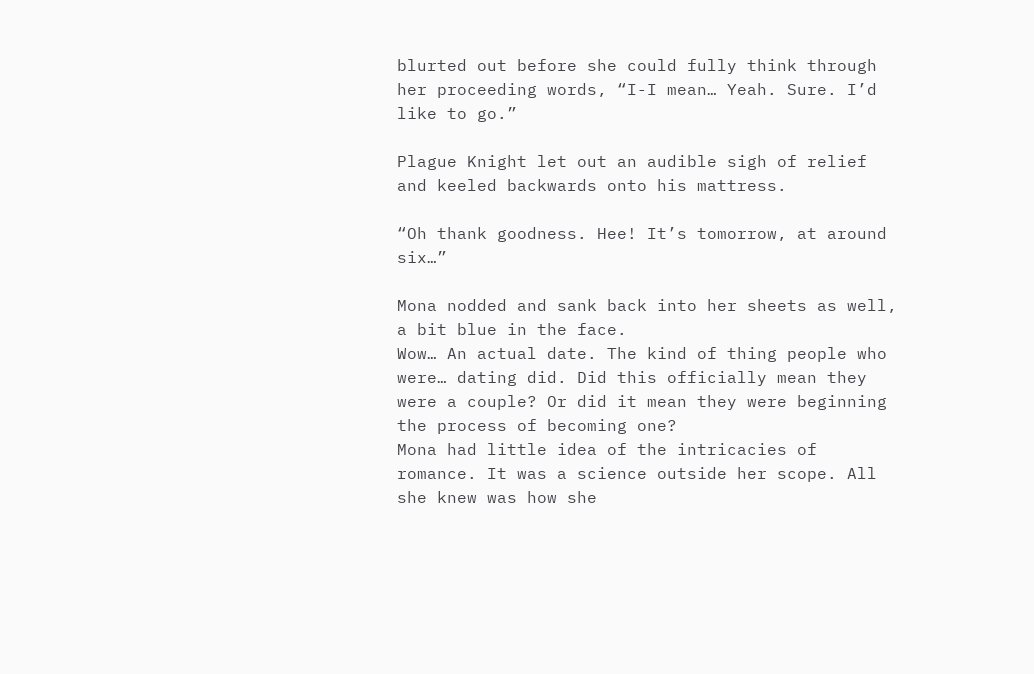blurted out before she could fully think through her proceeding words, “I-I mean… Yeah. Sure. I’d like to go.”

Plague Knight let out an audible sigh of relief and keeled backwards onto his mattress.

“Oh thank goodness. Hee! It’s tomorrow, at around six…”

Mona nodded and sank back into her sheets as well, a bit blue in the face.
Wow… An actual date. The kind of thing people who were… dating did. Did this officially mean they were a couple? Or did it mean they were beginning the process of becoming one?
Mona had little idea of the intricacies of romance. It was a science outside her scope. All she knew was how she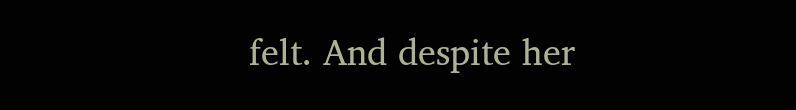felt. And despite her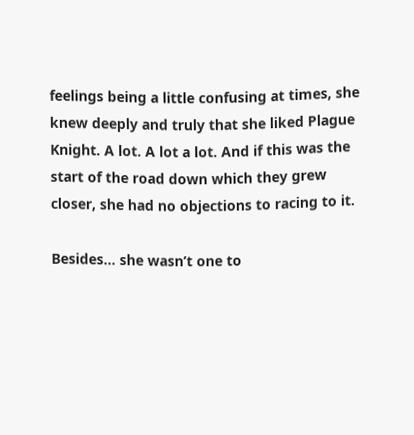feelings being a little confusing at times, she knew deeply and truly that she liked Plague Knight. A lot. A lot a lot. And if this was the start of the road down which they grew closer, she had no objections to racing to it.

Besides… she wasn’t one to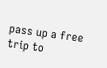pass up a free trip to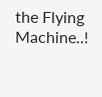the Flying Machine..!